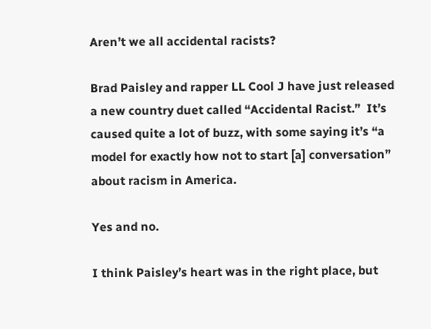Aren’t we all accidental racists?

Brad Paisley and rapper LL Cool J have just released a new country duet called “Accidental Racist.”  It’s caused quite a lot of buzz, with some saying it’s “a model for exactly how not to start [a] conversation” about racism in America.

Yes and no.

I think Paisley’s heart was in the right place, but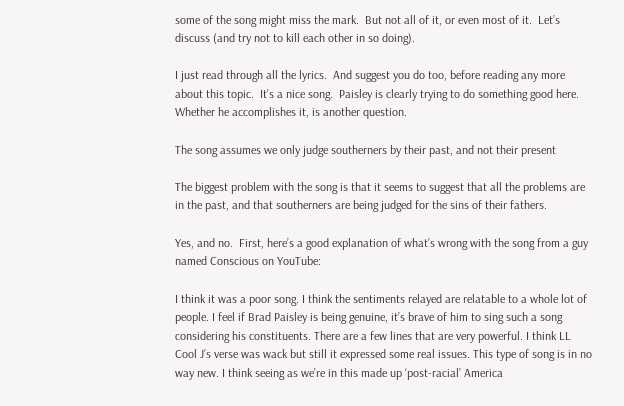some of the song might miss the mark.  But not all of it, or even most of it.  Let’s discuss (and try not to kill each other in so doing).

I just read through all the lyrics.  And suggest you do too, before reading any more about this topic.  It’s a nice song.  Paisley is clearly trying to do something good here.  Whether he accomplishes it, is another question.

The song assumes we only judge southerners by their past, and not their present

The biggest problem with the song is that it seems to suggest that all the problems are in the past, and that southerners are being judged for the sins of their fathers.

Yes, and no.  First, here’s a good explanation of what’s wrong with the song from a guy named Conscious on YouTube:

I think it was a poor song. I think the sentiments relayed are relatable to a whole lot of people. I feel if Brad Paisley is being genuine, it’s brave of him to sing such a song considering his constituents. There are a few lines that are very powerful. I think LL Cool J’s verse was wack but still it expressed some real issues. This type of song is in no way new. I think seeing as we’re in this made up ‘post-racial’ America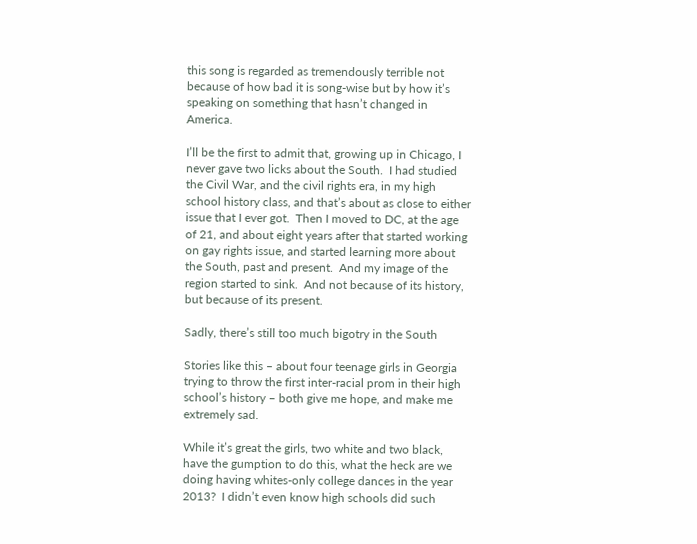this song is regarded as tremendously terrible not because of how bad it is song-wise but by how it’s speaking on something that hasn’t changed in America.

I’ll be the first to admit that, growing up in Chicago, I never gave two licks about the South.  I had studied the Civil War, and the civil rights era, in my high school history class, and that’s about as close to either issue that I ever got.  Then I moved to DC, at the age of 21, and about eight years after that started working on gay rights issue, and started learning more about the South, past and present.  And my image of the region started to sink.  And not because of its history, but because of its present.

Sadly, there’s still too much bigotry in the South

Stories like this – about four teenage girls in Georgia trying to throw the first inter-racial prom in their high school’s history – both give me hope, and make me extremely sad.

While it’s great the girls, two white and two black, have the gumption to do this, what the heck are we doing having whites-only college dances in the year 2013?  I didn’t even know high schools did such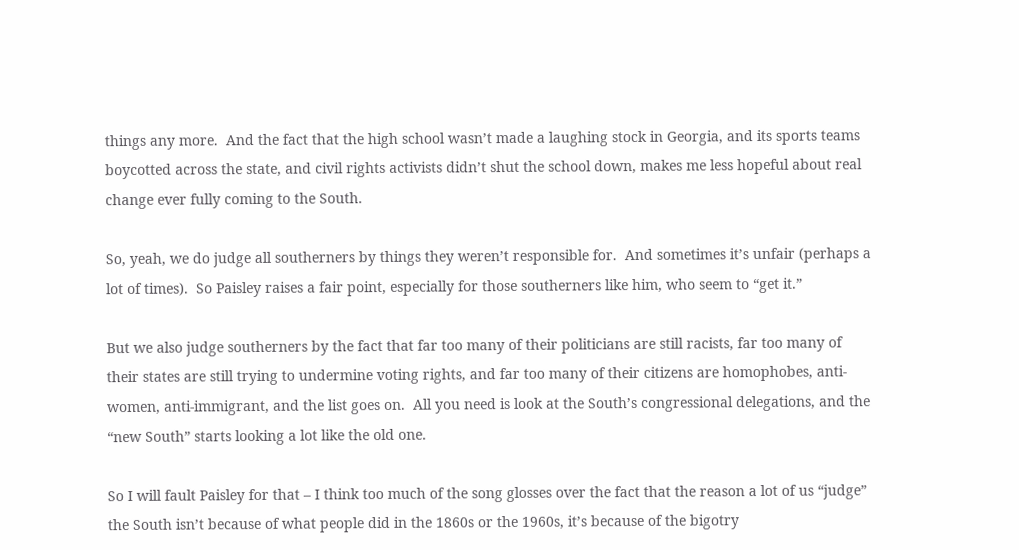things any more.  And the fact that the high school wasn’t made a laughing stock in Georgia, and its sports teams boycotted across the state, and civil rights activists didn’t shut the school down, makes me less hopeful about real change ever fully coming to the South.

So, yeah, we do judge all southerners by things they weren’t responsible for.  And sometimes it’s unfair (perhaps a lot of times).  So Paisley raises a fair point, especially for those southerners like him, who seem to “get it.”

But we also judge southerners by the fact that far too many of their politicians are still racists, far too many of their states are still trying to undermine voting rights, and far too many of their citizens are homophobes, anti-women, anti-immigrant, and the list goes on.  All you need is look at the South’s congressional delegations, and the “new South” starts looking a lot like the old one.

So I will fault Paisley for that – I think too much of the song glosses over the fact that the reason a lot of us “judge” the South isn’t because of what people did in the 1860s or the 1960s, it’s because of the bigotry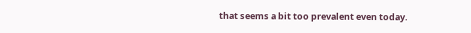that seems a bit too prevalent even today.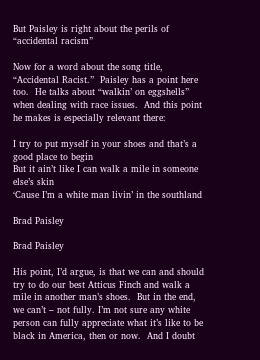But Paisley is right about the perils of “accidental racism”

Now for a word about the song title, “Accidental Racist.”  Paisley has a point here too.  He talks about “walkin’ on eggshells” when dealing with race issues.  And this point he makes is especially relevant there:

I try to put myself in your shoes and that’s a good place to begin
But it ain’t like I can walk a mile in someone else’s skin
‘Cause I’m a white man livin’ in the southland

Brad Paisley

Brad Paisley

His point, I’d argue, is that we can and should try to do our best Atticus Finch and walk a mile in another man’s shoes.  But in the end, we can’t – not fully. I’m not sure any white person can fully appreciate what it’s like to be black in America, then or now.  And I doubt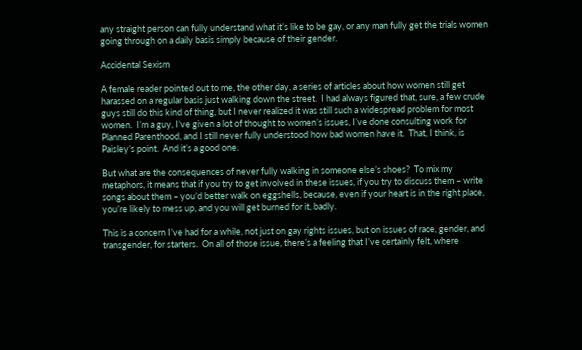any straight person can fully understand what it’s like to be gay, or any man fully get the trials women going through on a daily basis simply because of their gender.

Accidental Sexism

A female reader pointed out to me, the other day, a series of articles about how women still get harassed on a regular basis just walking down the street.  I had always figured that, sure, a few crude guys still do this kind of thing, but I never realized it was still such a widespread problem for most women.  I’m a guy, I’ve given a lot of thought to women’s issues, I’ve done consulting work for Planned Parenthood, and I still never fully understood how bad women have it.  That, I think, is Paisley’s point.  And it’s a good one.

But what are the consequences of never fully walking in someone else’s shoes?  To mix my metaphors, it means that if you try to get involved in these issues, if you try to discuss them – write songs about them – you’d better walk on eggshells, because, even if your heart is in the right place, you’re likely to mess up, and you will get burned for it, badly.

This is a concern I’ve had for a while, not just on gay rights issues, but on issues of race, gender, and transgender, for starters.  On all of those issue, there’s a feeling that I’ve certainly felt, where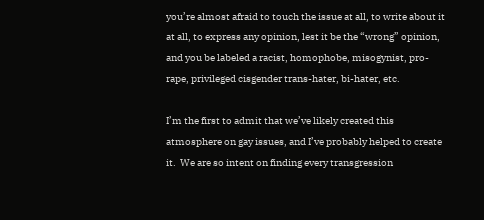you’re almost afraid to touch the issue at all, to write about it at all, to express any opinion, lest it be the “wrong” opinion, and you be labeled a racist, homophobe, misogynist, pro-rape, privileged cisgender trans-hater, bi-hater, etc.

I’m the first to admit that we’ve likely created this atmosphere on gay issues, and I’ve probably helped to create it.  We are so intent on finding every transgression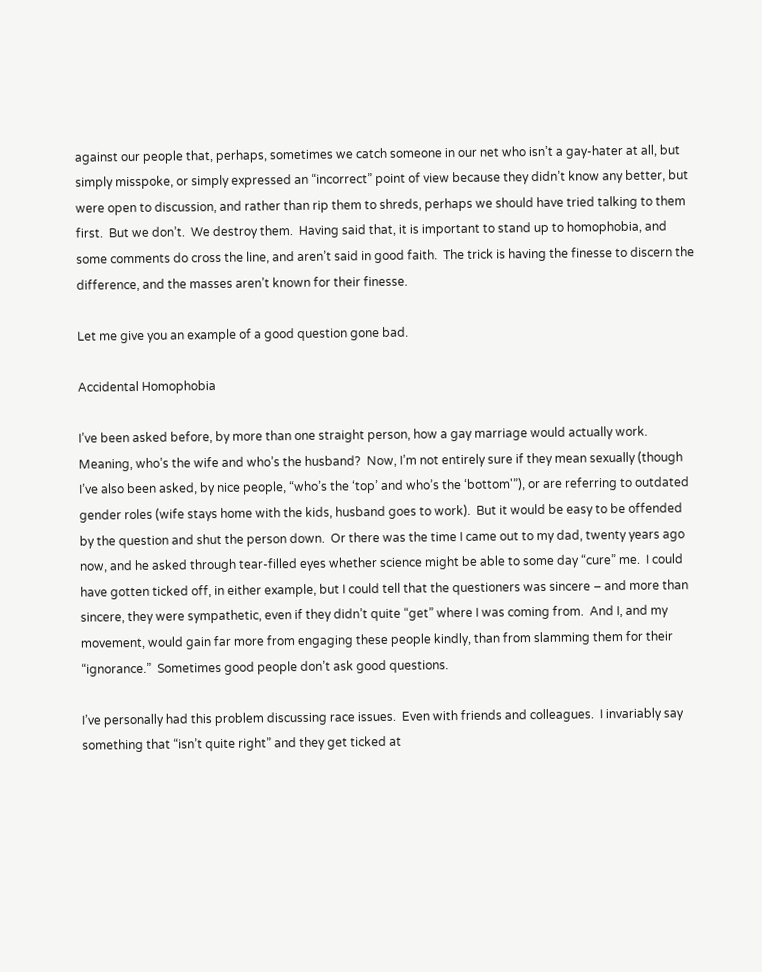against our people that, perhaps, sometimes we catch someone in our net who isn’t a gay-hater at all, but simply misspoke, or simply expressed an “incorrect” point of view because they didn’t know any better, but were open to discussion, and rather than rip them to shreds, perhaps we should have tried talking to them first.  But we don’t.  We destroy them.  Having said that, it is important to stand up to homophobia, and some comments do cross the line, and aren’t said in good faith.  The trick is having the finesse to discern the difference, and the masses aren’t known for their finesse.

Let me give you an example of a good question gone bad.

Accidental Homophobia

I’ve been asked before, by more than one straight person, how a gay marriage would actually work.  Meaning, who’s the wife and who’s the husband?  Now, I’m not entirely sure if they mean sexually (though I’ve also been asked, by nice people, “who’s the ‘top’ and who’s the ‘bottom'”), or are referring to outdated gender roles (wife stays home with the kids, husband goes to work).  But it would be easy to be offended by the question and shut the person down.  Or there was the time I came out to my dad, twenty years ago now, and he asked through tear-filled eyes whether science might be able to some day “cure” me.  I could have gotten ticked off, in either example, but I could tell that the questioners was sincere – and more than sincere, they were sympathetic, even if they didn’t quite “get” where I was coming from.  And I, and my movement, would gain far more from engaging these people kindly, than from slamming them for their “ignorance.”  Sometimes good people don’t ask good questions.

I’ve personally had this problem discussing race issues.  Even with friends and colleagues.  I invariably say something that “isn’t quite right” and they get ticked at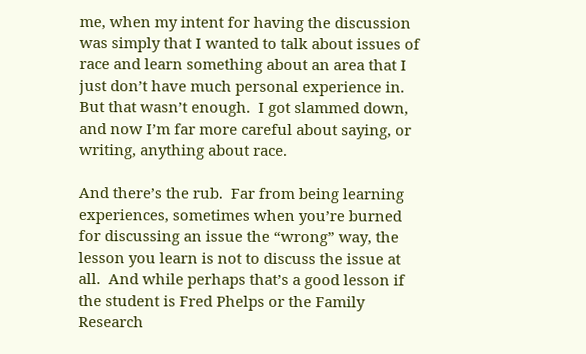me, when my intent for having the discussion was simply that I wanted to talk about issues of race and learn something about an area that I just don’t have much personal experience in.  But that wasn’t enough.  I got slammed down, and now I’m far more careful about saying, or writing, anything about race.

And there’s the rub.  Far from being learning experiences, sometimes when you’re burned for discussing an issue the “wrong” way, the lesson you learn is not to discuss the issue at all.  And while perhaps that’s a good lesson if the student is Fred Phelps or the Family Research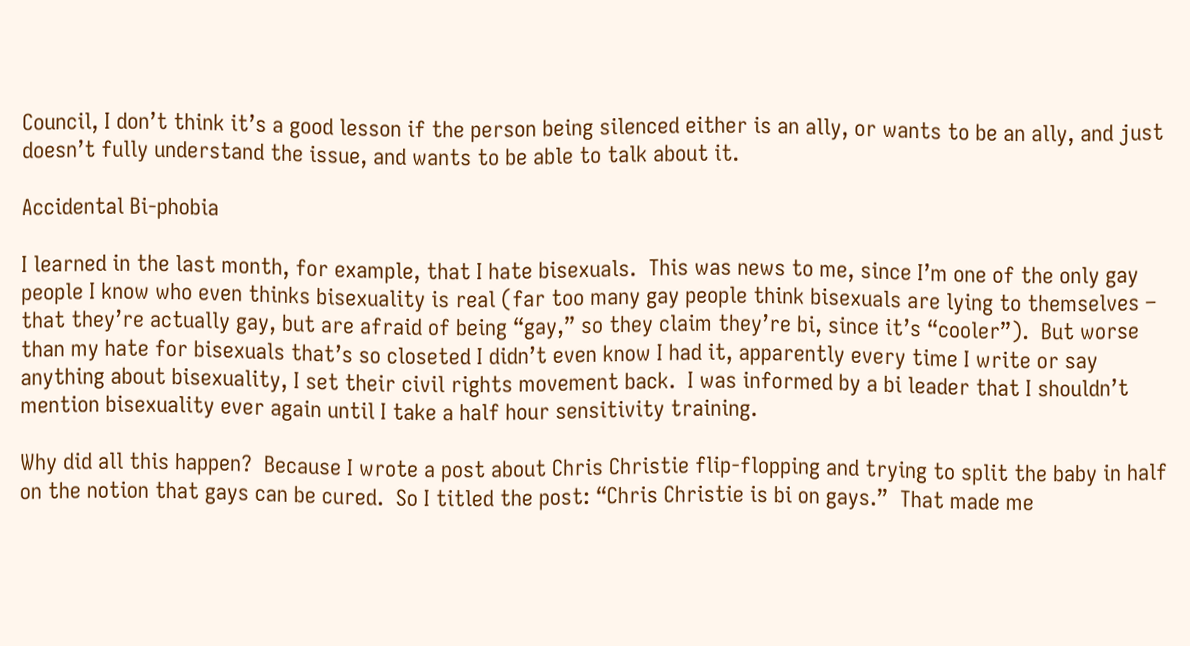Council, I don’t think it’s a good lesson if the person being silenced either is an ally, or wants to be an ally, and just doesn’t fully understand the issue, and wants to be able to talk about it.

Accidental Bi-phobia

I learned in the last month, for example, that I hate bisexuals.  This was news to me, since I’m one of the only gay people I know who even thinks bisexuality is real (far too many gay people think bisexuals are lying to themselves – that they’re actually gay, but are afraid of being “gay,” so they claim they’re bi, since it’s “cooler”).  But worse than my hate for bisexuals that’s so closeted I didn’t even know I had it, apparently every time I write or say anything about bisexuality, I set their civil rights movement back.  I was informed by a bi leader that I shouldn’t mention bisexuality ever again until I take a half hour sensitivity training.

Why did all this happen?  Because I wrote a post about Chris Christie flip-flopping and trying to split the baby in half on the notion that gays can be cured.  So I titled the post: “Chris Christie is bi on gays.”  That made me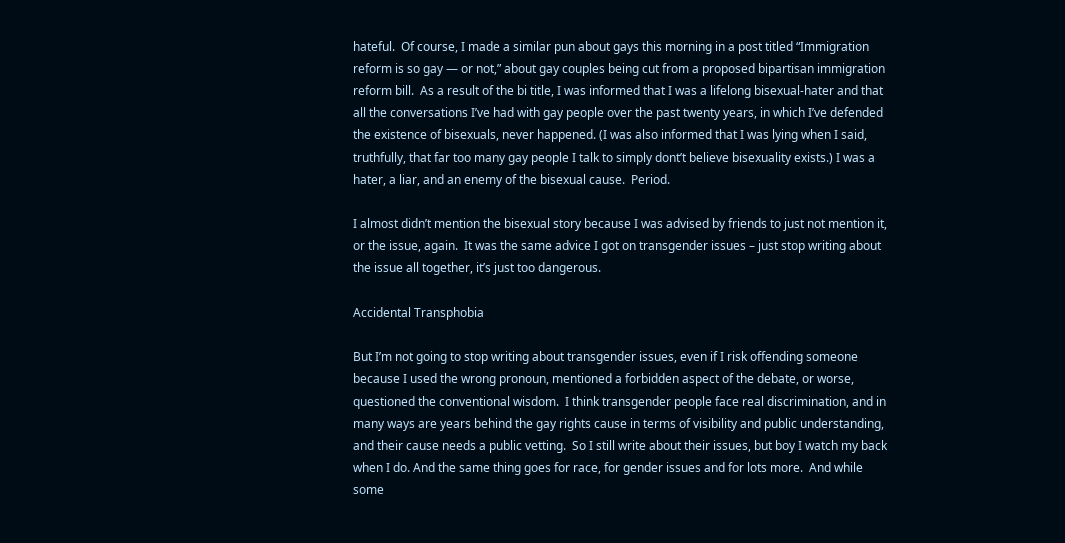hateful.  Of course, I made a similar pun about gays this morning in a post titled “Immigration reform is so gay — or not,” about gay couples being cut from a proposed bipartisan immigration reform bill.  As a result of the bi title, I was informed that I was a lifelong bisexual-hater and that all the conversations I’ve had with gay people over the past twenty years, in which I’ve defended the existence of bisexuals, never happened. (I was also informed that I was lying when I said, truthfully, that far too many gay people I talk to simply dont’t believe bisexuality exists.) I was a hater, a liar, and an enemy of the bisexual cause.  Period.

I almost didn’t mention the bisexual story because I was advised by friends to just not mention it, or the issue, again.  It was the same advice I got on transgender issues – just stop writing about the issue all together, it’s just too dangerous.

Accidental Transphobia

But I’m not going to stop writing about transgender issues, even if I risk offending someone because I used the wrong pronoun, mentioned a forbidden aspect of the debate, or worse, questioned the conventional wisdom.  I think transgender people face real discrimination, and in many ways are years behind the gay rights cause in terms of visibility and public understanding, and their cause needs a public vetting.  So I still write about their issues, but boy I watch my back when I do. And the same thing goes for race, for gender issues and for lots more.  And while some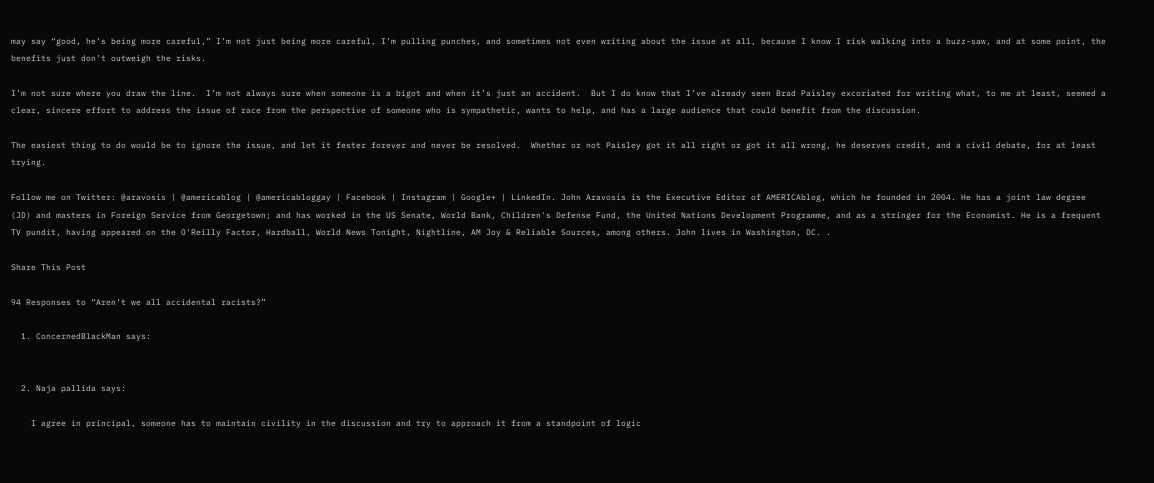may say “good, he’s being more careful,” I’m not just being more careful, I’m pulling punches, and sometimes not even writing about the issue at all, because I know I risk walking into a buzz-saw, and at some point, the benefits just don’t outweigh the risks.

I’m not sure where you draw the line.  I’m not always sure when someone is a bigot and when it’s just an accident.  But I do know that I’ve already seen Brad Paisley excoriated for writing what, to me at least, seemed a clear, sincere effort to address the issue of race from the perspective of someone who is sympathetic, wants to help, and has a large audience that could benefit from the discussion.

The easiest thing to do would be to ignore the issue, and let it fester forever and never be resolved.  Whether or not Paisley got it all right or got it all wrong, he deserves credit, and a civil debate, for at least trying.

Follow me on Twitter: @aravosis | @americablog | @americabloggay | Facebook | Instagram | Google+ | LinkedIn. John Aravosis is the Executive Editor of AMERICAblog, which he founded in 2004. He has a joint law degree (JD) and masters in Foreign Service from Georgetown; and has worked in the US Senate, World Bank, Children's Defense Fund, the United Nations Development Programme, and as a stringer for the Economist. He is a frequent TV pundit, having appeared on the O'Reilly Factor, Hardball, World News Tonight, Nightline, AM Joy & Reliable Sources, among others. John lives in Washington, DC. .

Share This Post

94 Responses to “Aren’t we all accidental racists?”

  1. ConcernedBlackMan says:


  2. Naja pallida says:

    I agree in principal, someone has to maintain civility in the discussion and try to approach it from a standpoint of logic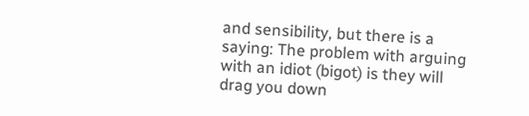and sensibility, but there is a saying: The problem with arguing with an idiot (bigot) is they will drag you down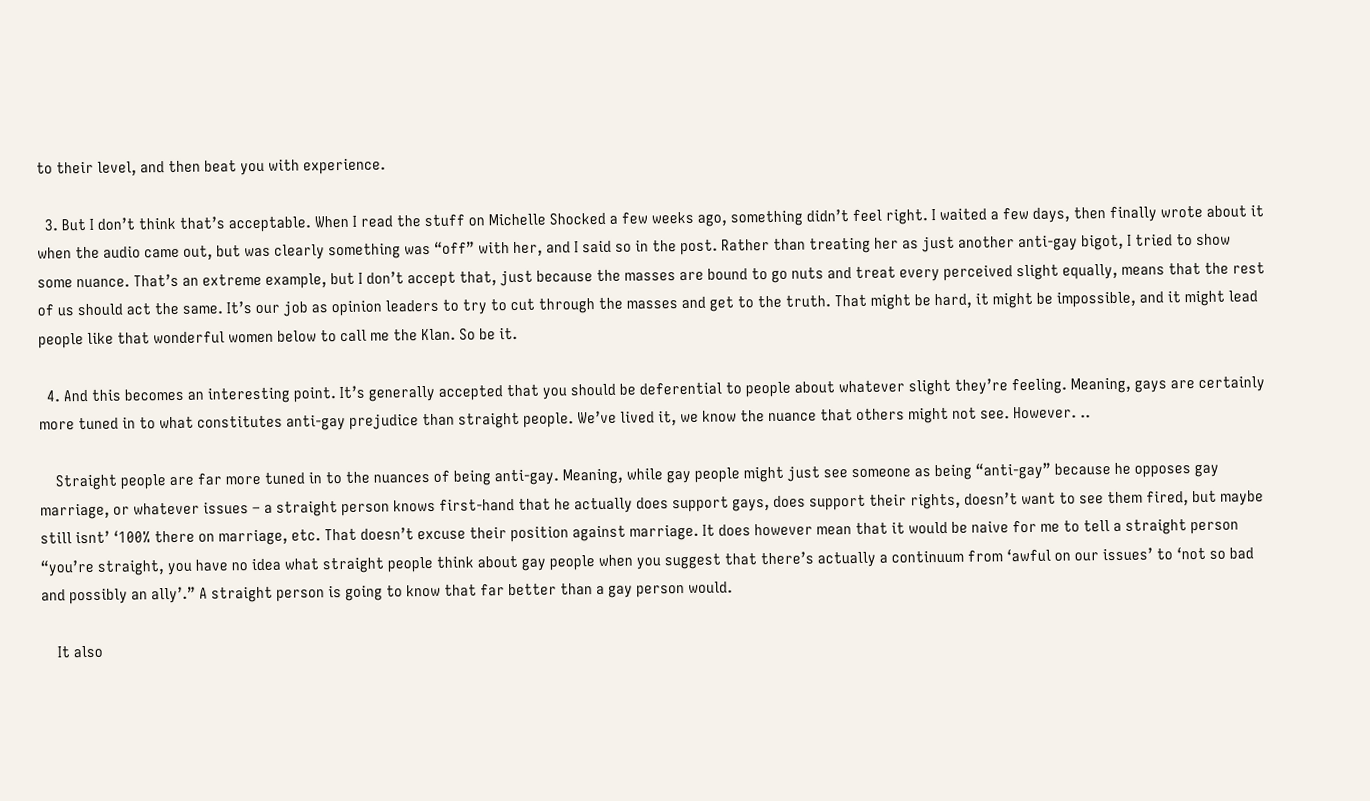to their level, and then beat you with experience.

  3. But I don’t think that’s acceptable. When I read the stuff on Michelle Shocked a few weeks ago, something didn’t feel right. I waited a few days, then finally wrote about it when the audio came out, but was clearly something was “off” with her, and I said so in the post. Rather than treating her as just another anti-gay bigot, I tried to show some nuance. That’s an extreme example, but I don’t accept that, just because the masses are bound to go nuts and treat every perceived slight equally, means that the rest of us should act the same. It’s our job as opinion leaders to try to cut through the masses and get to the truth. That might be hard, it might be impossible, and it might lead people like that wonderful women below to call me the Klan. So be it.

  4. And this becomes an interesting point. It’s generally accepted that you should be deferential to people about whatever slight they’re feeling. Meaning, gays are certainly more tuned in to what constitutes anti-gay prejudice than straight people. We’ve lived it, we know the nuance that others might not see. However. ..

    Straight people are far more tuned in to the nuances of being anti-gay. Meaning, while gay people might just see someone as being “anti-gay” because he opposes gay marriage, or whatever issues – a straight person knows first-hand that he actually does support gays, does support their rights, doesn’t want to see them fired, but maybe still isnt’ ‘100% there on marriage, etc. That doesn’t excuse their position against marriage. It does however mean that it would be naive for me to tell a straight person “you’re straight, you have no idea what straight people think about gay people when you suggest that there’s actually a continuum from ‘awful on our issues’ to ‘not so bad and possibly an ally’.” A straight person is going to know that far better than a gay person would.

    It also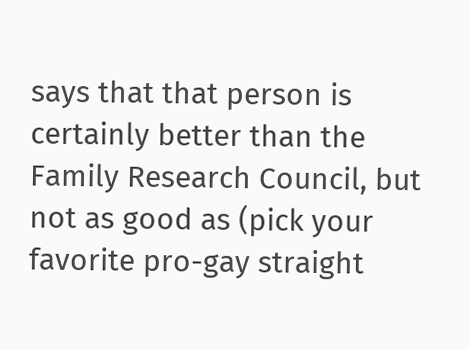says that that person is certainly better than the Family Research Council, but not as good as (pick your favorite pro-gay straight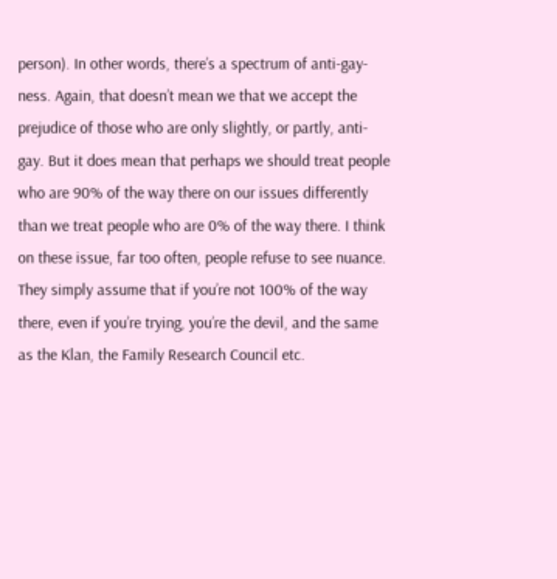person). In other words, there’s a spectrum of anti-gay-ness. Again, that doesn’t mean we that we accept the prejudice of those who are only slightly, or partly, anti-gay. But it does mean that perhaps we should treat people who are 90% of the way there on our issues differently than we treat people who are 0% of the way there. I think on these issue, far too often, people refuse to see nuance. They simply assume that if you’re not 100% of the way there, even if you’re trying, you’re the devil, and the same as the Klan, the Family Research Council etc.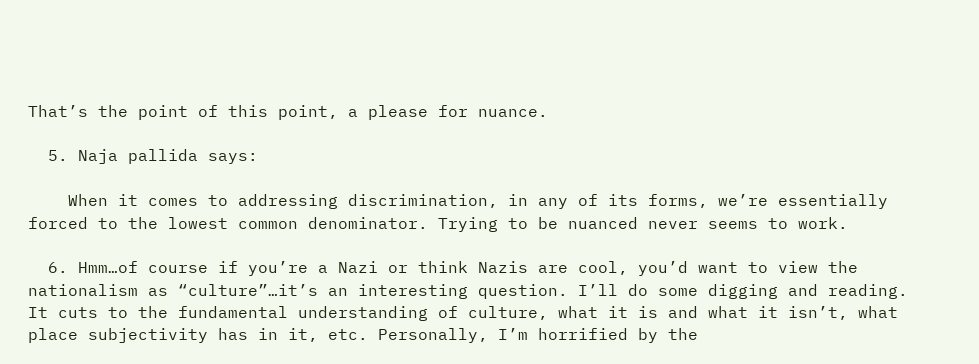That’s the point of this point, a please for nuance.

  5. Naja pallida says:

    When it comes to addressing discrimination, in any of its forms, we’re essentially forced to the lowest common denominator. Trying to be nuanced never seems to work.

  6. Hmm…of course if you’re a Nazi or think Nazis are cool, you’d want to view the nationalism as “culture”…it’s an interesting question. I’ll do some digging and reading. It cuts to the fundamental understanding of culture, what it is and what it isn’t, what place subjectivity has in it, etc. Personally, I’m horrified by the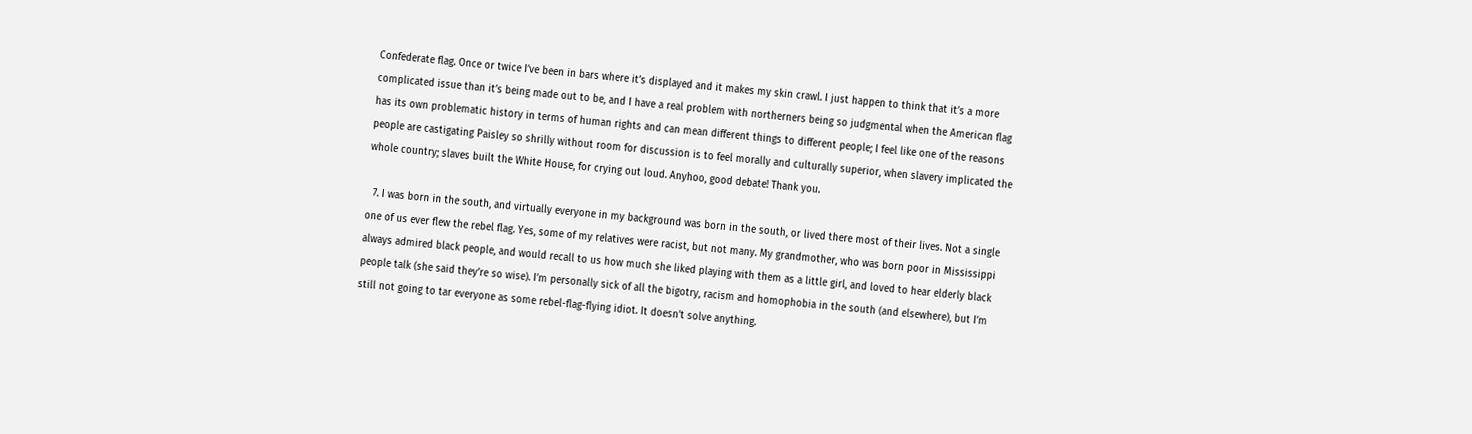Confederate flag. Once or twice I’ve been in bars where it’s displayed and it makes my skin crawl. I just happen to think that it’s a more complicated issue than it’s being made out to be, and I have a real problem with northerners being so judgmental when the American flag has its own problematic history in terms of human rights and can mean different things to different people; I feel like one of the reasons people are castigating Paisley so shrilly without room for discussion is to feel morally and culturally superior, when slavery implicated the whole country; slaves built the White House, for crying out loud. Anyhoo, good debate! Thank you.

  7. I was born in the south, and virtually everyone in my background was born in the south, or lived there most of their lives. Not a single one of us ever flew the rebel flag. Yes, some of my relatives were racist, but not many. My grandmother, who was born poor in Mississippi always admired black people, and would recall to us how much she liked playing with them as a little girl, and loved to hear elderly black people talk (she said they’re so wise). I’m personally sick of all the bigotry, racism and homophobia in the south (and elsewhere), but I’m still not going to tar everyone as some rebel-flag-flying idiot. It doesn’t solve anything.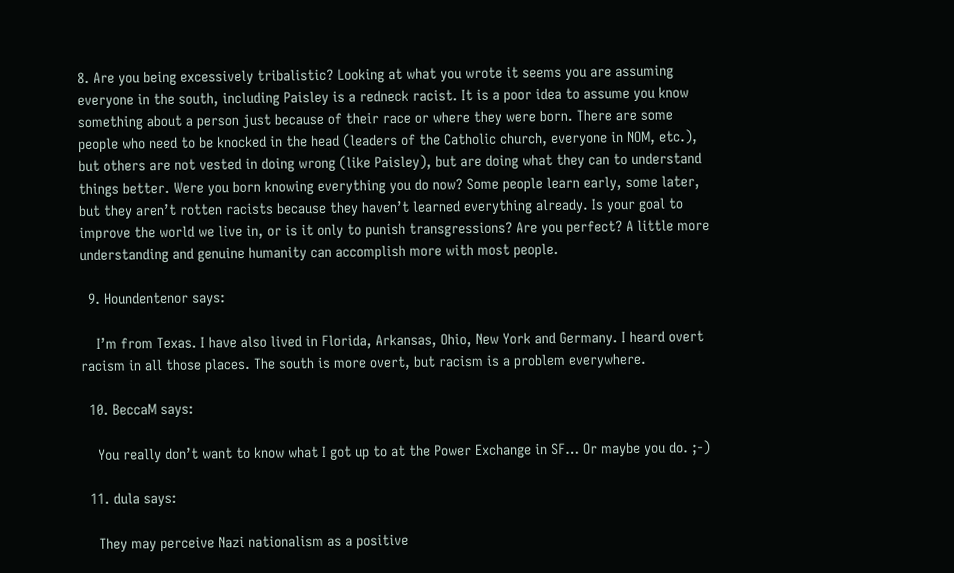8. Are you being excessively tribalistic? Looking at what you wrote it seems you are assuming everyone in the south, including Paisley is a redneck racist. It is a poor idea to assume you know something about a person just because of their race or where they were born. There are some people who need to be knocked in the head (leaders of the Catholic church, everyone in NOM, etc.), but others are not vested in doing wrong (like Paisley), but are doing what they can to understand things better. Were you born knowing everything you do now? Some people learn early, some later, but they aren’t rotten racists because they haven’t learned everything already. Is your goal to improve the world we live in, or is it only to punish transgressions? Are you perfect? A little more understanding and genuine humanity can accomplish more with most people.

  9. Houndentenor says:

    I’m from Texas. I have also lived in Florida, Arkansas, Ohio, New York and Germany. I heard overt racism in all those places. The south is more overt, but racism is a problem everywhere.

  10. BeccaM says:

    You really don’t want to know what I got up to at the Power Exchange in SF… Or maybe you do. ;-)

  11. dula says:

    They may perceive Nazi nationalism as a positive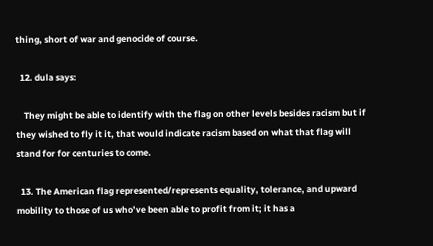thing, short of war and genocide of course.

  12. dula says:

    They might be able to identify with the flag on other levels besides racism but if they wished to fly it it, that would indicate racism based on what that flag will stand for for centuries to come.

  13. The American flag represented/represents equality, tolerance, and upward mobility to those of us who’ve been able to profit from it; it has a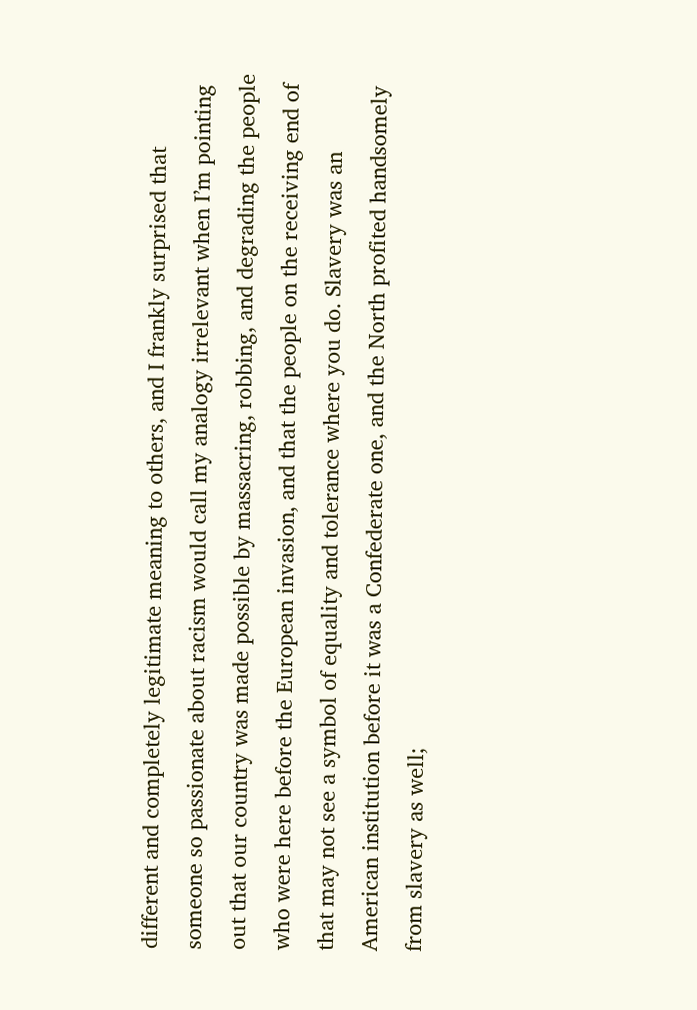different and completely legitimate meaning to others, and I frankly surprised that someone so passionate about racism would call my analogy irrelevant when I’m pointing out that our country was made possible by massacring, robbing, and degrading the people who were here before the European invasion, and that the people on the receiving end of that may not see a symbol of equality and tolerance where you do. Slavery was an American institution before it was a Confederate one, and the North profited handsomely from slavery as well;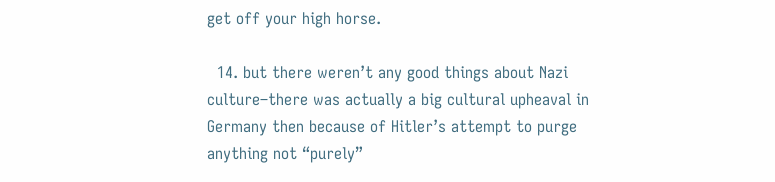get off your high horse.

  14. but there weren’t any good things about Nazi culture–there was actually a big cultural upheaval in Germany then because of Hitler’s attempt to purge anything not “purely”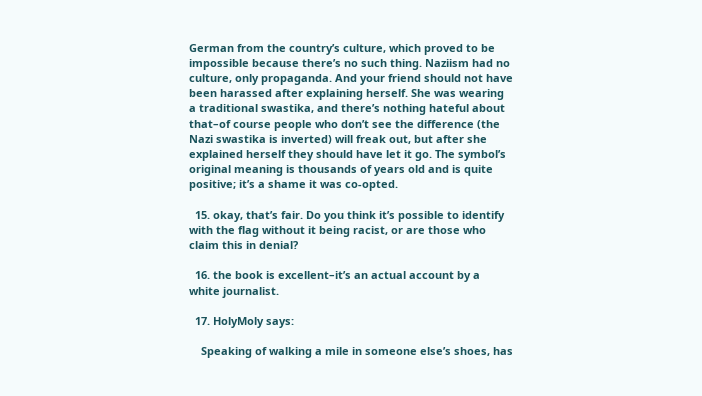German from the country’s culture, which proved to be impossible because there’s no such thing. Naziism had no culture, only propaganda. And your friend should not have been harassed after explaining herself. She was wearing a traditional swastika, and there’s nothing hateful about that–of course people who don’t see the difference (the Nazi swastika is inverted) will freak out, but after she explained herself they should have let it go. The symbol’s original meaning is thousands of years old and is quite positive; it’s a shame it was co-opted.

  15. okay, that’s fair. Do you think it’s possible to identify with the flag without it being racist, or are those who claim this in denial?

  16. the book is excellent–it’s an actual account by a white journalist.

  17. HolyMoly says:

    Speaking of walking a mile in someone else’s shoes, has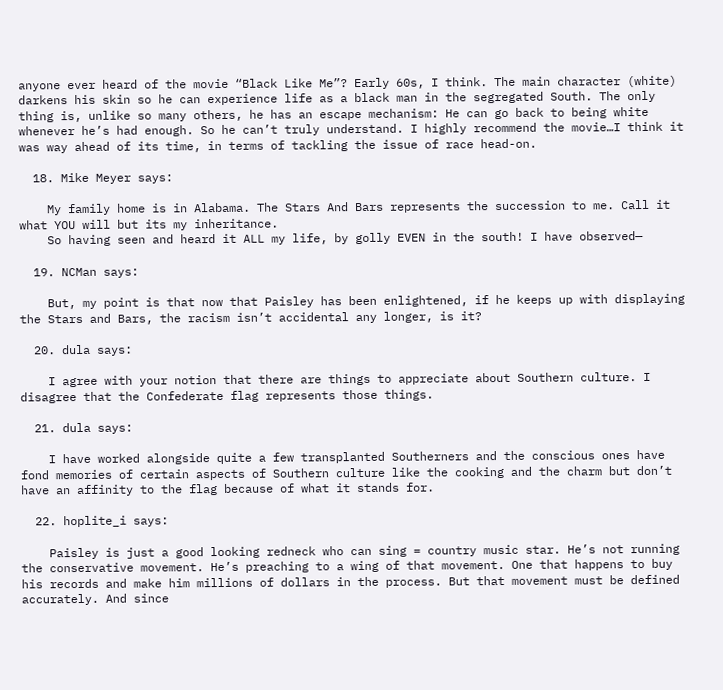anyone ever heard of the movie “Black Like Me”? Early 60s, I think. The main character (white) darkens his skin so he can experience life as a black man in the segregated South. The only thing is, unlike so many others, he has an escape mechanism: He can go back to being white whenever he’s had enough. So he can’t truly understand. I highly recommend the movie…I think it was way ahead of its time, in terms of tackling the issue of race head-on.

  18. Mike Meyer says:

    My family home is in Alabama. The Stars And Bars represents the succession to me. Call it what YOU will but its my inheritance.
    So having seen and heard it ALL my life, by golly EVEN in the south! I have observed—

  19. NCMan says:

    But, my point is that now that Paisley has been enlightened, if he keeps up with displaying the Stars and Bars, the racism isn’t accidental any longer, is it?

  20. dula says:

    I agree with your notion that there are things to appreciate about Southern culture. I disagree that the Confederate flag represents those things.

  21. dula says:

    I have worked alongside quite a few transplanted Southerners and the conscious ones have fond memories of certain aspects of Southern culture like the cooking and the charm but don’t have an affinity to the flag because of what it stands for.

  22. hoplite_i says:

    Paisley is just a good looking redneck who can sing = country music star. He’s not running the conservative movement. He’s preaching to a wing of that movement. One that happens to buy his records and make him millions of dollars in the process. But that movement must be defined accurately. And since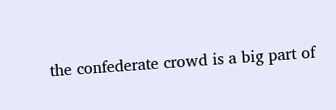the confederate crowd is a big part of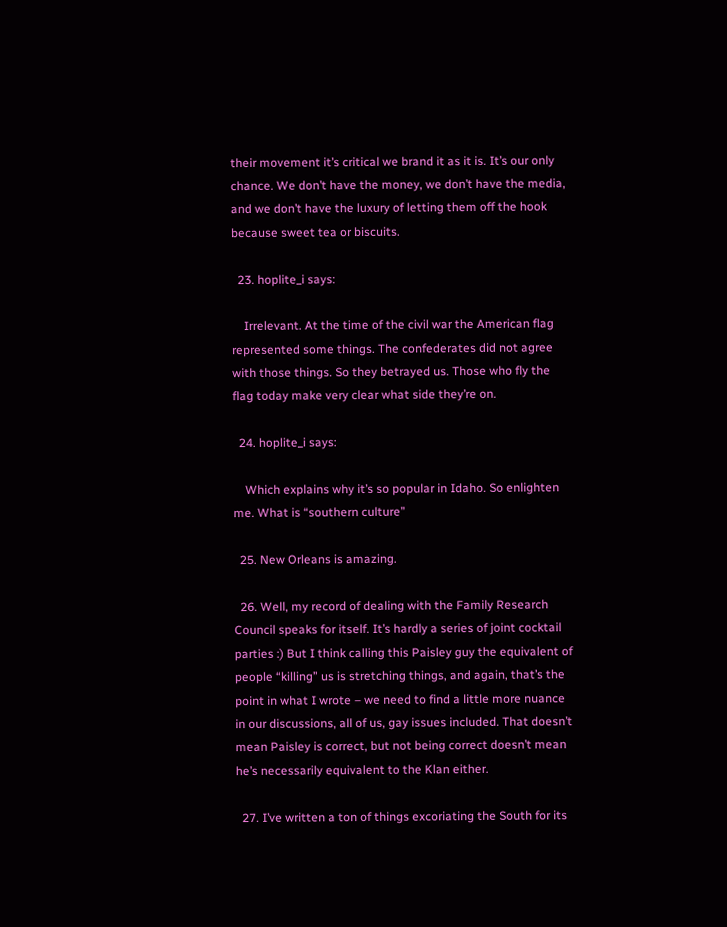their movement it’s critical we brand it as it is. It’s our only chance. We don’t have the money, we don’t have the media, and we don’t have the luxury of letting them off the hook because sweet tea or biscuits.

  23. hoplite_i says:

    Irrelevant. At the time of the civil war the American flag represented some things. The confederates did not agree with those things. So they betrayed us. Those who fly the flag today make very clear what side they’re on.

  24. hoplite_i says:

    Which explains why it’s so popular in Idaho. So enlighten me. What is “southern culture”

  25. New Orleans is amazing.

  26. Well, my record of dealing with the Family Research Council speaks for itself. It’s hardly a series of joint cocktail parties :) But I think calling this Paisley guy the equivalent of people “killing” us is stretching things, and again, that’s the point in what I wrote – we need to find a little more nuance in our discussions, all of us, gay issues included. That doesn’t mean Paisley is correct, but not being correct doesn’t mean he’s necessarily equivalent to the Klan either.

  27. I’ve written a ton of things excoriating the South for its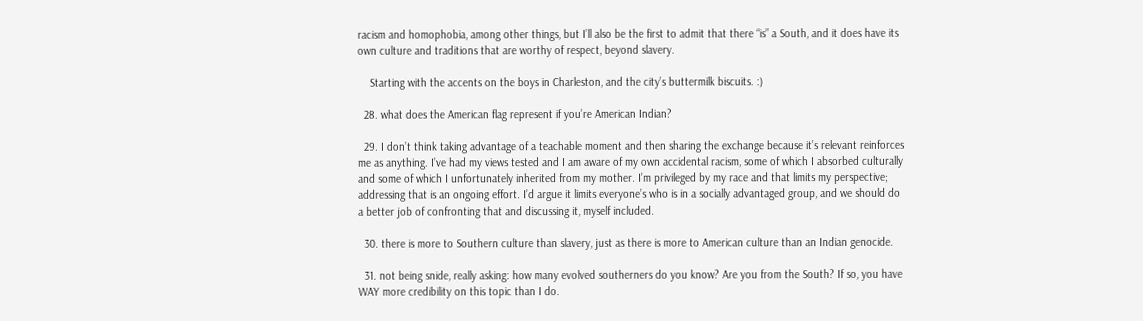racism and homophobia, among other things, but I’ll also be the first to admit that there “is” a South, and it does have its own culture and traditions that are worthy of respect, beyond slavery.

    Starting with the accents on the boys in Charleston, and the city’s buttermilk biscuits. :)

  28. what does the American flag represent if you’re American Indian?

  29. I don’t think taking advantage of a teachable moment and then sharing the exchange because it’s relevant reinforces me as anything. I’ve had my views tested and I am aware of my own accidental racism, some of which I absorbed culturally and some of which I unfortunately inherited from my mother. I’m privileged by my race and that limits my perspective; addressing that is an ongoing effort. I’d argue it limits everyone’s who is in a socially advantaged group, and we should do a better job of confronting that and discussing it, myself included.

  30. there is more to Southern culture than slavery, just as there is more to American culture than an Indian genocide.

  31. not being snide, really asking: how many evolved southerners do you know? Are you from the South? If so, you have WAY more credibility on this topic than I do.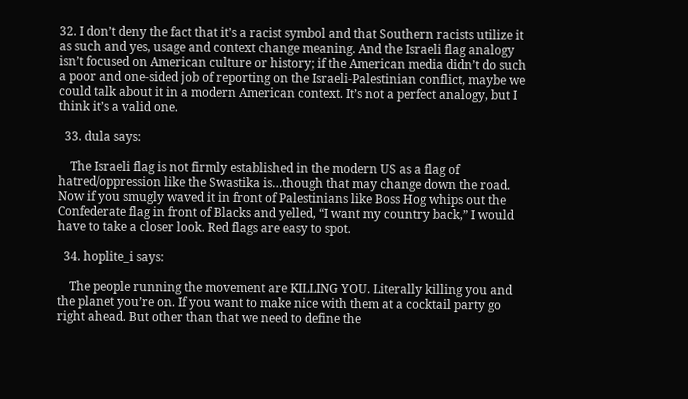32. I don’t deny the fact that it’s a racist symbol and that Southern racists utilize it as such and yes, usage and context change meaning. And the Israeli flag analogy isn’t focused on American culture or history; if the American media didn’t do such a poor and one-sided job of reporting on the Israeli-Palestinian conflict, maybe we could talk about it in a modern American context. It’s not a perfect analogy, but I think it’s a valid one.

  33. dula says:

    The Israeli flag is not firmly established in the modern US as a flag of hatred/oppression like the Swastika is…though that may change down the road. Now if you smugly waved it in front of Palestinians like Boss Hog whips out the Confederate flag in front of Blacks and yelled, “I want my country back,” I would have to take a closer look. Red flags are easy to spot.

  34. hoplite_i says:

    The people running the movement are KILLING YOU. Literally killing you and the planet you’re on. If you want to make nice with them at a cocktail party go right ahead. But other than that we need to define the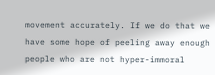movement accurately. If we do that we have some hope of peeling away enough people who are not hyper-immoral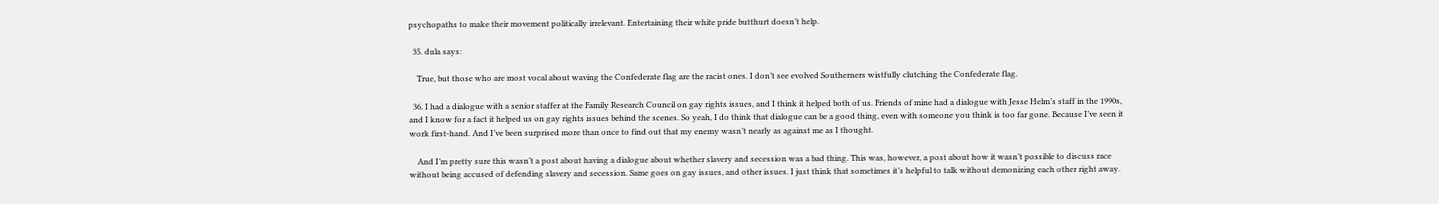psychopaths to make their movement politically irrelevant. Entertaining their white pride butthurt doesn’t help.

  35. dula says:

    True, but those who are most vocal about waving the Confederate flag are the racist ones. I don’t see evolved Southerners wistfully clutching the Confederate flag.

  36. I had a dialogue with a senior staffer at the Family Research Council on gay rights issues, and I think it helped both of us. Friends of mine had a dialogue with Jesse Helm’s staff in the 1990s, and I know for a fact it helped us on gay rights issues behind the scenes. So yeah, I do think that dialogue can be a good thing, even with someone you think is too far gone. Because I’ve seen it work first-hand. And I’ve been surprised more than once to find out that my enemy wasn’t nearly as against me as I thought.

    And I’m pretty sure this wasn’t a post about having a dialogue about whether slavery and secession was a bad thing. This was, however, a post about how it wasn’t possible to discuss race without being accused of defending slavery and secession. Same goes on gay issues, and other issues. I just think that sometimes it’s helpful to talk without demonizing each other right away.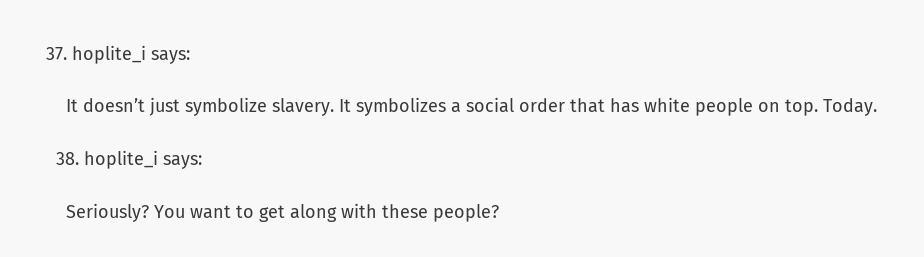37. hoplite_i says:

    It doesn’t just symbolize slavery. It symbolizes a social order that has white people on top. Today.

  38. hoplite_i says:

    Seriously? You want to get along with these people?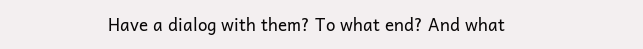Have a dialog with them? To what end? And what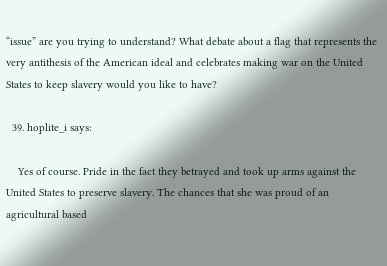“issue” are you trying to understand? What debate about a flag that represents the very antithesis of the American ideal and celebrates making war on the United States to keep slavery would you like to have?

  39. hoplite_i says:

    Yes of course. Pride in the fact they betrayed and took up arms against the United States to preserve slavery. The chances that she was proud of an agricultural based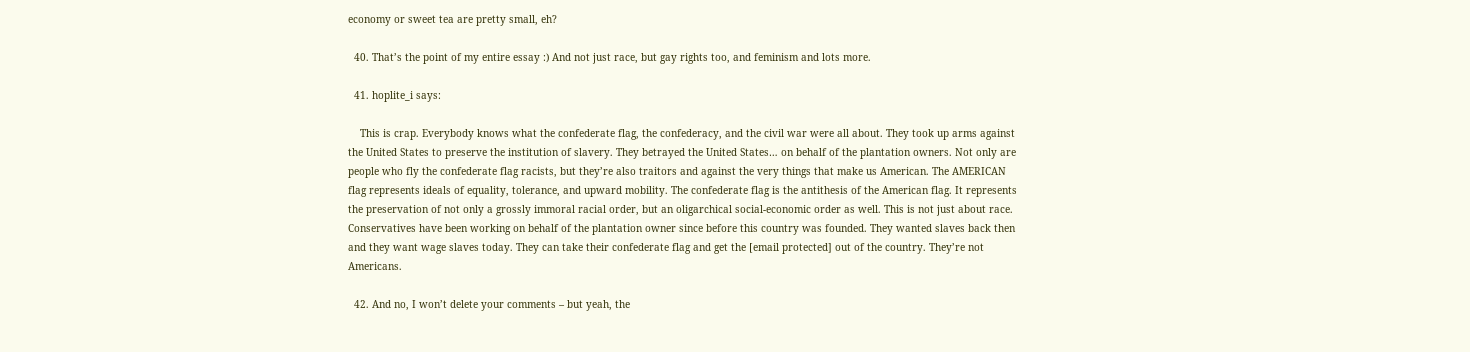economy or sweet tea are pretty small, eh?

  40. That’s the point of my entire essay :) And not just race, but gay rights too, and feminism and lots more.

  41. hoplite_i says:

    This is crap. Everybody knows what the confederate flag, the confederacy, and the civil war were all about. They took up arms against the United States to preserve the institution of slavery. They betrayed the United States… on behalf of the plantation owners. Not only are people who fly the confederate flag racists, but they’re also traitors and against the very things that make us American. The AMERICAN flag represents ideals of equality, tolerance, and upward mobility. The confederate flag is the antithesis of the American flag. It represents the preservation of not only a grossly immoral racial order, but an oligarchical social-economic order as well. This is not just about race. Conservatives have been working on behalf of the plantation owner since before this country was founded. They wanted slaves back then and they want wage slaves today. They can take their confederate flag and get the [email protected] out of the country. They’re not Americans.

  42. And no, I won’t delete your comments – but yeah, the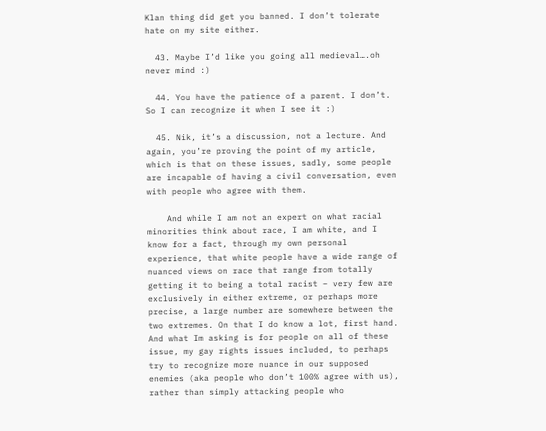Klan thing did get you banned. I don’t tolerate hate on my site either.

  43. Maybe I’d like you going all medieval….oh never mind :)

  44. You have the patience of a parent. I don’t. So I can recognize it when I see it :)

  45. Nik, it’s a discussion, not a lecture. And again, you’re proving the point of my article, which is that on these issues, sadly, some people are incapable of having a civil conversation, even with people who agree with them.

    And while I am not an expert on what racial minorities think about race, I am white, and I know for a fact, through my own personal experience, that white people have a wide range of nuanced views on race that range from totally getting it to being a total racist – very few are exclusively in either extreme, or perhaps more precise, a large number are somewhere between the two extremes. On that I do know a lot, first hand. And what Im asking is for people on all of these issue, my gay rights issues included, to perhaps try to recognize more nuance in our supposed enemies (aka people who don’t 100% agree with us), rather than simply attacking people who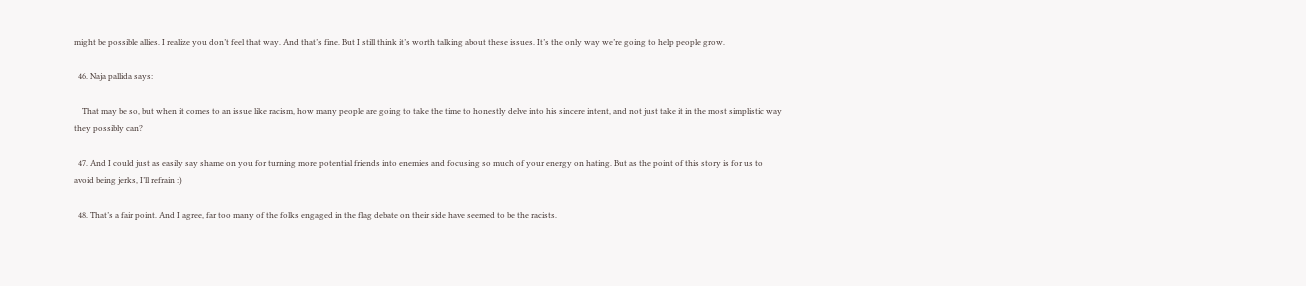might be possible allies. I realize you don’t feel that way. And that’s fine. But I still think it’s worth talking about these issues. It’s the only way we’re going to help people grow.

  46. Naja pallida says:

    That may be so, but when it comes to an issue like racism, how many people are going to take the time to honestly delve into his sincere intent, and not just take it in the most simplistic way they possibly can?

  47. And I could just as easily say shame on you for turning more potential friends into enemies and focusing so much of your energy on hating. But as the point of this story is for us to avoid being jerks, I’ll refrain :)

  48. That’s a fair point. And I agree, far too many of the folks engaged in the flag debate on their side have seemed to be the racists.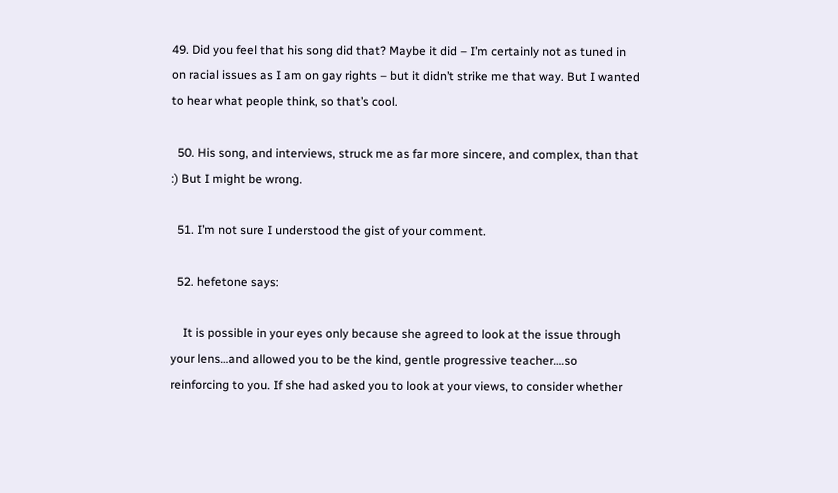49. Did you feel that his song did that? Maybe it did – I’m certainly not as tuned in on racial issues as I am on gay rights – but it didn’t strike me that way. But I wanted to hear what people think, so that’s cool.

  50. His song, and interviews, struck me as far more sincere, and complex, than that :) But I might be wrong.

  51. I’m not sure I understood the gist of your comment.

  52. hefetone says:

    It is possible in your eyes only because she agreed to look at the issue through your lens…and allowed you to be the kind, gentle progressive teacher….so reinforcing to you. If she had asked you to look at your views, to consider whether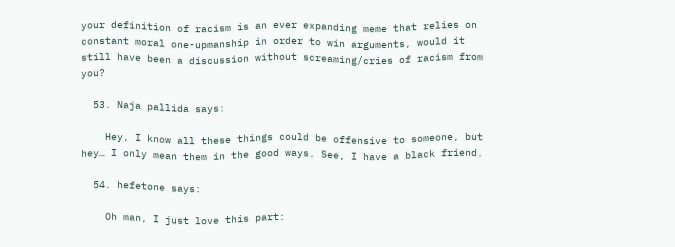your definition of racism is an ever expanding meme that relies on constant moral one-upmanship in order to win arguments, would it still have been a discussion without screaming/cries of racism from you?

  53. Naja pallida says:

    Hey, I know all these things could be offensive to someone, but hey… I only mean them in the good ways. See, I have a black friend.

  54. hefetone says:

    Oh man, I just love this part: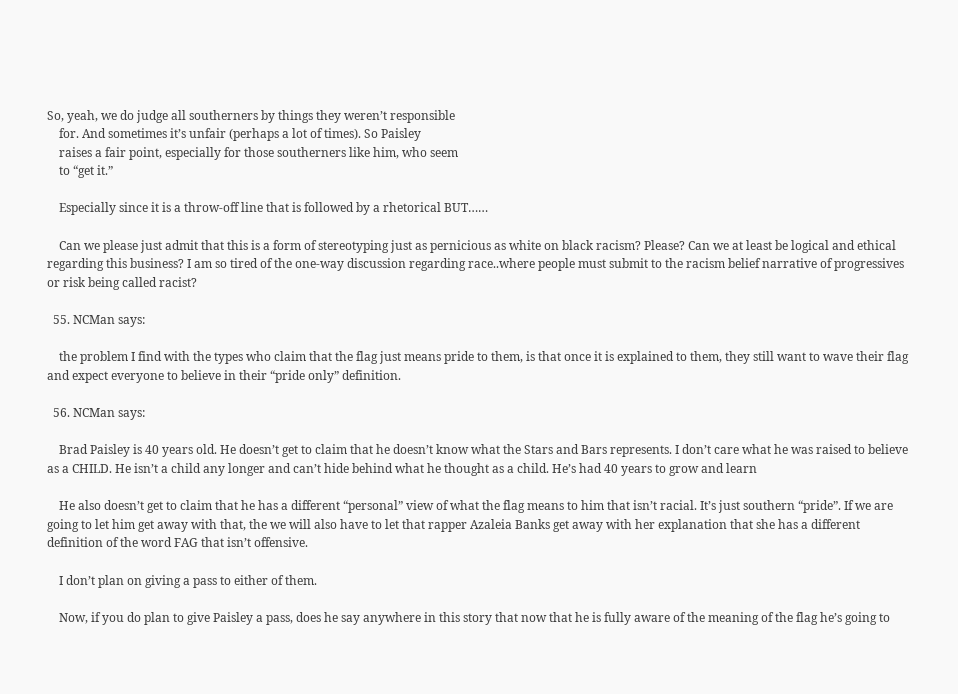So, yeah, we do judge all southerners by things they weren’t responsible
    for. And sometimes it’s unfair (perhaps a lot of times). So Paisley
    raises a fair point, especially for those southerners like him, who seem
    to “get it.”

    Especially since it is a throw-off line that is followed by a rhetorical BUT……

    Can we please just admit that this is a form of stereotyping just as pernicious as white on black racism? Please? Can we at least be logical and ethical regarding this business? I am so tired of the one-way discussion regarding race..where people must submit to the racism belief narrative of progressives or risk being called racist?

  55. NCMan says:

    the problem I find with the types who claim that the flag just means pride to them, is that once it is explained to them, they still want to wave their flag and expect everyone to believe in their “pride only” definition.

  56. NCMan says:

    Brad Paisley is 40 years old. He doesn’t get to claim that he doesn’t know what the Stars and Bars represents. I don’t care what he was raised to believe as a CHILD. He isn’t a child any longer and can’t hide behind what he thought as a child. He’s had 40 years to grow and learn

    He also doesn’t get to claim that he has a different “personal” view of what the flag means to him that isn’t racial. It’s just southern “pride”. If we are going to let him get away with that, the we will also have to let that rapper Azaleia Banks get away with her explanation that she has a different definition of the word FAG that isn’t offensive.

    I don’t plan on giving a pass to either of them.

    Now, if you do plan to give Paisley a pass, does he say anywhere in this story that now that he is fully aware of the meaning of the flag he’s going to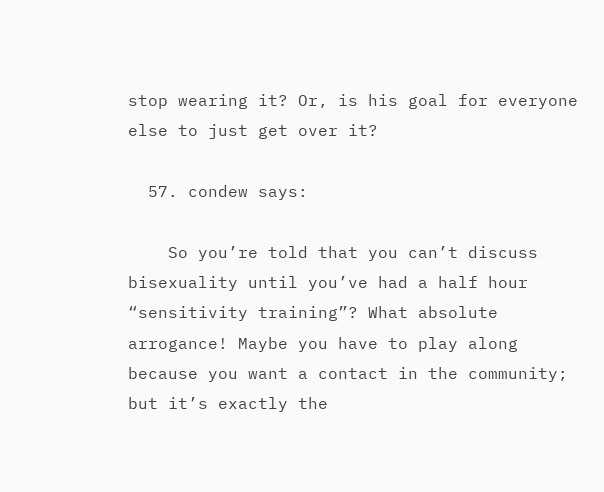stop wearing it? Or, is his goal for everyone else to just get over it?

  57. condew says:

    So you’re told that you can’t discuss bisexuality until you’ve had a half hour “sensitivity training”? What absolute arrogance! Maybe you have to play along because you want a contact in the community; but it’s exactly the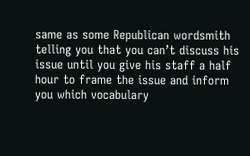same as some Republican wordsmith telling you that you can’t discuss his issue until you give his staff a half hour to frame the issue and inform you which vocabulary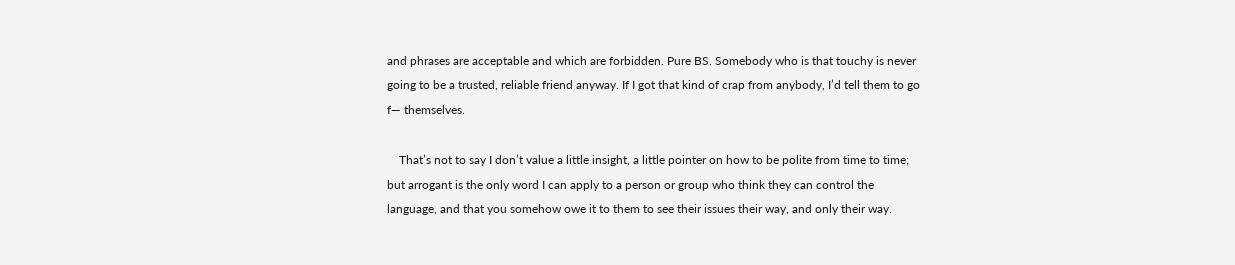and phrases are acceptable and which are forbidden. Pure BS. Somebody who is that touchy is never going to be a trusted, reliable friend anyway. If I got that kind of crap from anybody, I’d tell them to go f— themselves.

    That’s not to say I don’t value a little insight, a little pointer on how to be polite from time to time; but arrogant is the only word I can apply to a person or group who think they can control the language, and that you somehow owe it to them to see their issues their way, and only their way.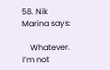58. Nik Marina says:

    Whatever. I’m not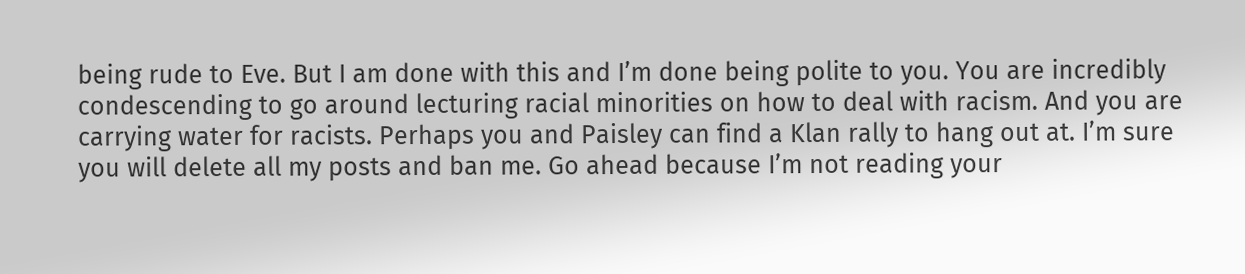being rude to Eve. But I am done with this and I’m done being polite to you. You are incredibly condescending to go around lecturing racial minorities on how to deal with racism. And you are carrying water for racists. Perhaps you and Paisley can find a Klan rally to hang out at. I’m sure you will delete all my posts and ban me. Go ahead because I’m not reading your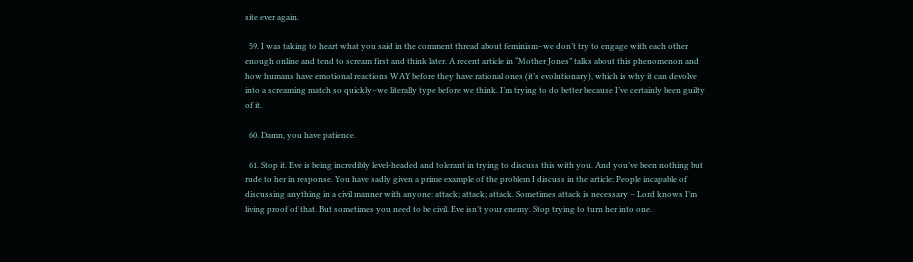site ever again.

  59. I was taking to heart what you said in the comment thread about feminism–we don’t try to engage with each other enough online and tend to scream first and think later. A recent article in “Mother Jones” talks about this phenomenon and how humans have emotional reactions WAY before they have rational ones (it’s evolutionary), which is why it can devolve into a screaming match so quickly–we literally type before we think. I’m trying to do better because I’ve certainly been guilty of it.

  60. Damn, you have patience.

  61. Stop it. Eve is being incredibly level-headed and tolerant in trying to discuss this with you. And you’ve been nothing but rude to her in response. You have sadly given a prime example of the problem I discuss in the article: People incapable of discussing anything in a civil manner with anyone: attack; attack; attack. Sometimes attack is necessary – Lord knows I’m living proof of that. But sometimes you need to be civil. Eve isn’t your enemy. Stop trying to turn her into one.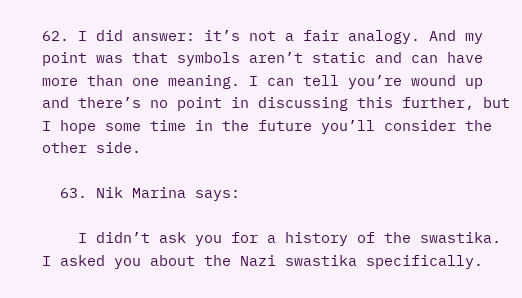62. I did answer: it’s not a fair analogy. And my point was that symbols aren’t static and can have more than one meaning. I can tell you’re wound up and there’s no point in discussing this further, but I hope some time in the future you’ll consider the other side.

  63. Nik Marina says:

    I didn’t ask you for a history of the swastika. I asked you about the Nazi swastika specifically.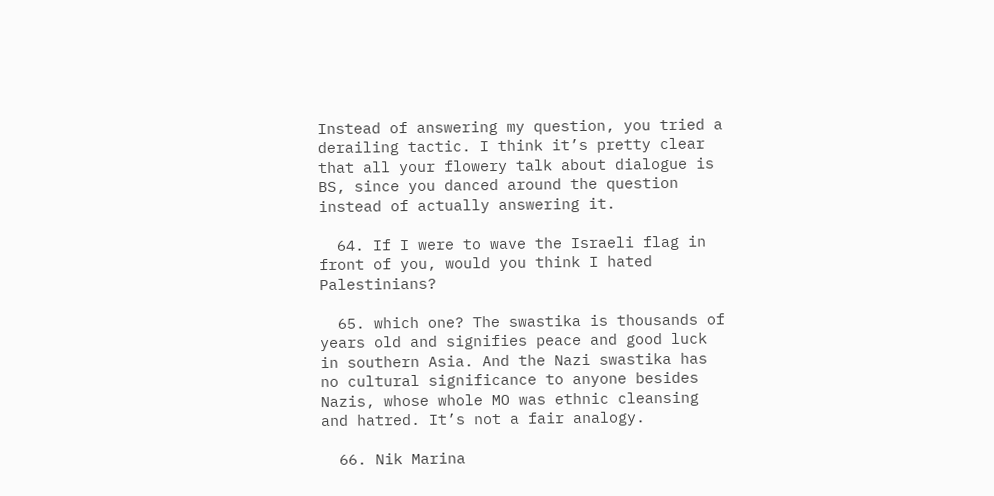Instead of answering my question, you tried a derailing tactic. I think it’s pretty clear that all your flowery talk about dialogue is BS, since you danced around the question instead of actually answering it.

  64. If I were to wave the Israeli flag in front of you, would you think I hated Palestinians?

  65. which one? The swastika is thousands of years old and signifies peace and good luck in southern Asia. And the Nazi swastika has no cultural significance to anyone besides Nazis, whose whole MO was ethnic cleansing and hatred. It’s not a fair analogy.

  66. Nik Marina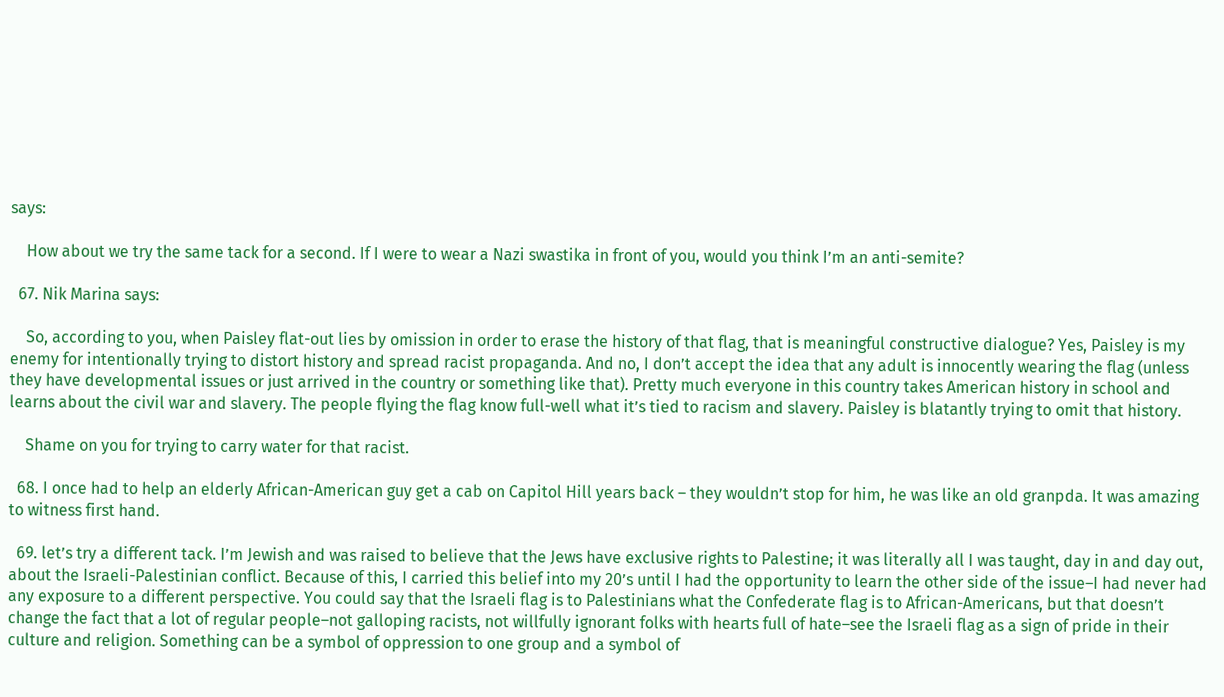says:

    How about we try the same tack for a second. If I were to wear a Nazi swastika in front of you, would you think I’m an anti-semite?

  67. Nik Marina says:

    So, according to you, when Paisley flat-out lies by omission in order to erase the history of that flag, that is meaningful constructive dialogue? Yes, Paisley is my enemy for intentionally trying to distort history and spread racist propaganda. And no, I don’t accept the idea that any adult is innocently wearing the flag (unless they have developmental issues or just arrived in the country or something like that). Pretty much everyone in this country takes American history in school and learns about the civil war and slavery. The people flying the flag know full-well what it’s tied to racism and slavery. Paisley is blatantly trying to omit that history.

    Shame on you for trying to carry water for that racist.

  68. I once had to help an elderly African-American guy get a cab on Capitol Hill years back – they wouldn’t stop for him, he was like an old granpda. It was amazing to witness first hand.

  69. let’s try a different tack. I’m Jewish and was raised to believe that the Jews have exclusive rights to Palestine; it was literally all I was taught, day in and day out, about the Israeli-Palestinian conflict. Because of this, I carried this belief into my 20’s until I had the opportunity to learn the other side of the issue–I had never had any exposure to a different perspective. You could say that the Israeli flag is to Palestinians what the Confederate flag is to African-Americans, but that doesn’t change the fact that a lot of regular people–not galloping racists, not willfully ignorant folks with hearts full of hate–see the Israeli flag as a sign of pride in their culture and religion. Something can be a symbol of oppression to one group and a symbol of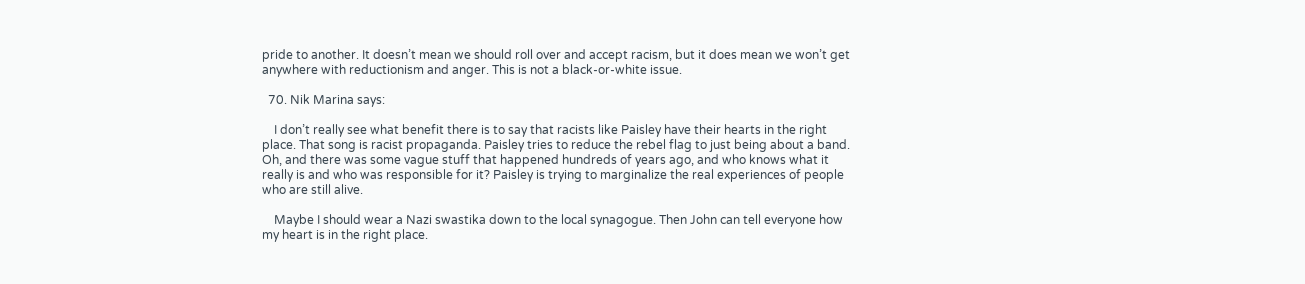pride to another. It doesn’t mean we should roll over and accept racism, but it does mean we won’t get anywhere with reductionism and anger. This is not a black-or-white issue.

  70. Nik Marina says:

    I don’t really see what benefit there is to say that racists like Paisley have their hearts in the right place. That song is racist propaganda. Paisley tries to reduce the rebel flag to just being about a band. Oh, and there was some vague stuff that happened hundreds of years ago, and who knows what it really is and who was responsible for it? Paisley is trying to marginalize the real experiences of people who are still alive.

    Maybe I should wear a Nazi swastika down to the local synagogue. Then John can tell everyone how my heart is in the right place.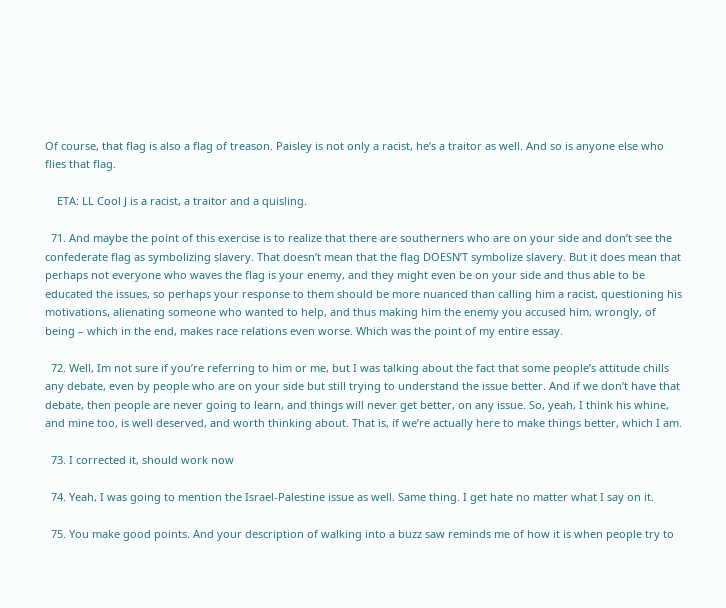Of course, that flag is also a flag of treason. Paisley is not only a racist, he’s a traitor as well. And so is anyone else who flies that flag.

    ETA: LL Cool J is a racist, a traitor and a quisling.

  71. And maybe the point of this exercise is to realize that there are southerners who are on your side and don’t see the confederate flag as symbolizing slavery. That doesn’t mean that the flag DOESN’T symbolize slavery. But it does mean that perhaps not everyone who waves the flag is your enemy, and they might even be on your side and thus able to be educated the issues, so perhaps your response to them should be more nuanced than calling him a racist, questioning his motivations, alienating someone who wanted to help, and thus making him the enemy you accused him, wrongly, of being – which in the end, makes race relations even worse. Which was the point of my entire essay.

  72. Well, Im not sure if you’re referring to him or me, but I was talking about the fact that some people’s attitude chills any debate, even by people who are on your side but still trying to understand the issue better. And if we don’t have that debate, then people are never going to learn, and things will never get better, on any issue. So, yeah, I think his whine, and mine too, is well deserved, and worth thinking about. That is, if we’re actually here to make things better, which I am.

  73. I corrected it, should work now

  74. Yeah, I was going to mention the Israel-Palestine issue as well. Same thing. I get hate no matter what I say on it.

  75. You make good points. And your description of walking into a buzz saw reminds me of how it is when people try to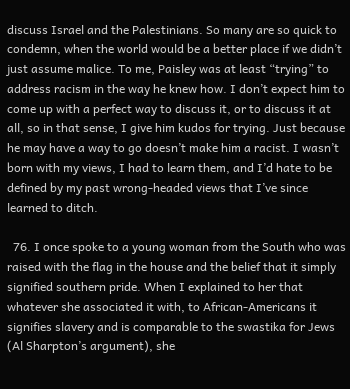discuss Israel and the Palestinians. So many are so quick to condemn, when the world would be a better place if we didn’t just assume malice. To me, Paisley was at least “trying” to address racism in the way he knew how. I don’t expect him to come up with a perfect way to discuss it, or to discuss it at all, so in that sense, I give him kudos for trying. Just because he may have a way to go doesn’t make him a racist. I wasn’t born with my views, I had to learn them, and I’d hate to be defined by my past wrong-headed views that I’ve since learned to ditch.

  76. I once spoke to a young woman from the South who was raised with the flag in the house and the belief that it simply signified southern pride. When I explained to her that whatever she associated it with, to African-Americans it signifies slavery and is comparable to the swastika for Jews (Al Sharpton’s argument), she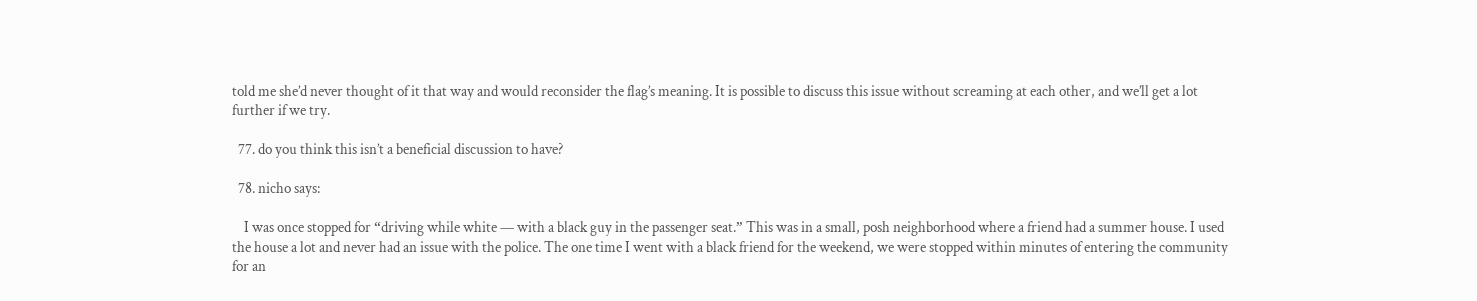told me she’d never thought of it that way and would reconsider the flag’s meaning. It is possible to discuss this issue without screaming at each other, and we’ll get a lot further if we try.

  77. do you think this isn’t a beneficial discussion to have?

  78. nicho says:

    I was once stopped for “driving while white — with a black guy in the passenger seat.” This was in a small, posh neighborhood where a friend had a summer house. I used the house a lot and never had an issue with the police. The one time I went with a black friend for the weekend, we were stopped within minutes of entering the community for an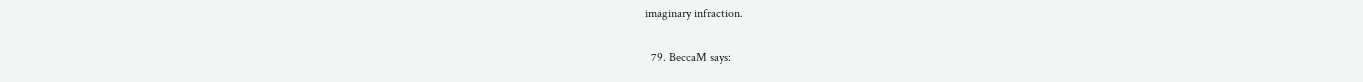imaginary infraction.

  79. BeccaM says: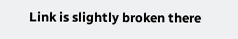Link is slightly broken there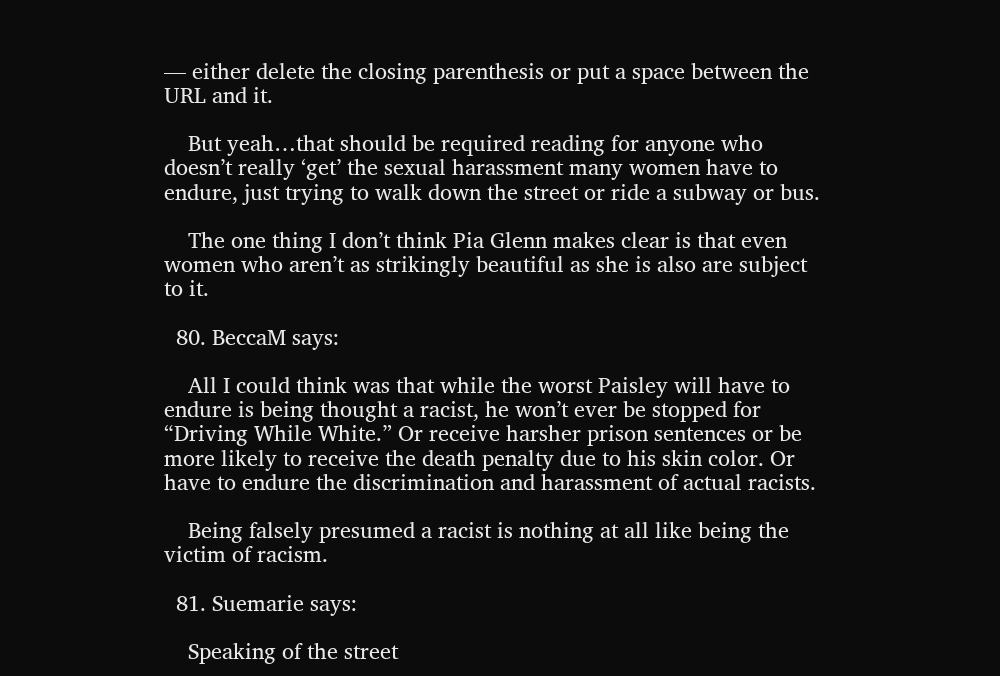— either delete the closing parenthesis or put a space between the URL and it.

    But yeah…that should be required reading for anyone who doesn’t really ‘get’ the sexual harassment many women have to endure, just trying to walk down the street or ride a subway or bus.

    The one thing I don’t think Pia Glenn makes clear is that even women who aren’t as strikingly beautiful as she is also are subject to it.

  80. BeccaM says:

    All I could think was that while the worst Paisley will have to endure is being thought a racist, he won’t ever be stopped for “Driving While White.” Or receive harsher prison sentences or be more likely to receive the death penalty due to his skin color. Or have to endure the discrimination and harassment of actual racists.

    Being falsely presumed a racist is nothing at all like being the victim of racism.

  81. Suemarie says:

    Speaking of the street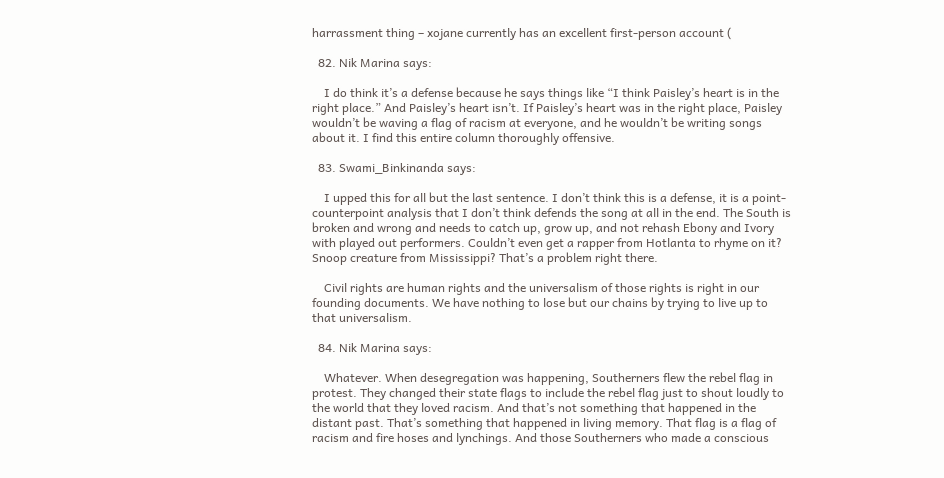harrassment thing – xojane currently has an excellent first-person account (

  82. Nik Marina says:

    I do think it’s a defense because he says things like “I think Paisley’s heart is in the right place.” And Paisley’s heart isn’t. If Paisley’s heart was in the right place, Paisley wouldn’t be waving a flag of racism at everyone, and he wouldn’t be writing songs about it. I find this entire column thoroughly offensive.

  83. Swami_Binkinanda says:

    I upped this for all but the last sentence. I don’t think this is a defense, it is a point-counterpoint analysis that I don’t think defends the song at all in the end. The South is broken and wrong and needs to catch up, grow up, and not rehash Ebony and Ivory with played out performers. Couldn’t even get a rapper from Hotlanta to rhyme on it? Snoop creature from Mississippi? That’s a problem right there.

    Civil rights are human rights and the universalism of those rights is right in our founding documents. We have nothing to lose but our chains by trying to live up to that universalism.

  84. Nik Marina says:

    Whatever. When desegregation was happening, Southerners flew the rebel flag in protest. They changed their state flags to include the rebel flag just to shout loudly to the world that they loved racism. And that’s not something that happened in the distant past. That’s something that happened in living memory. That flag is a flag of racism and fire hoses and lynchings. And those Southerners who made a conscious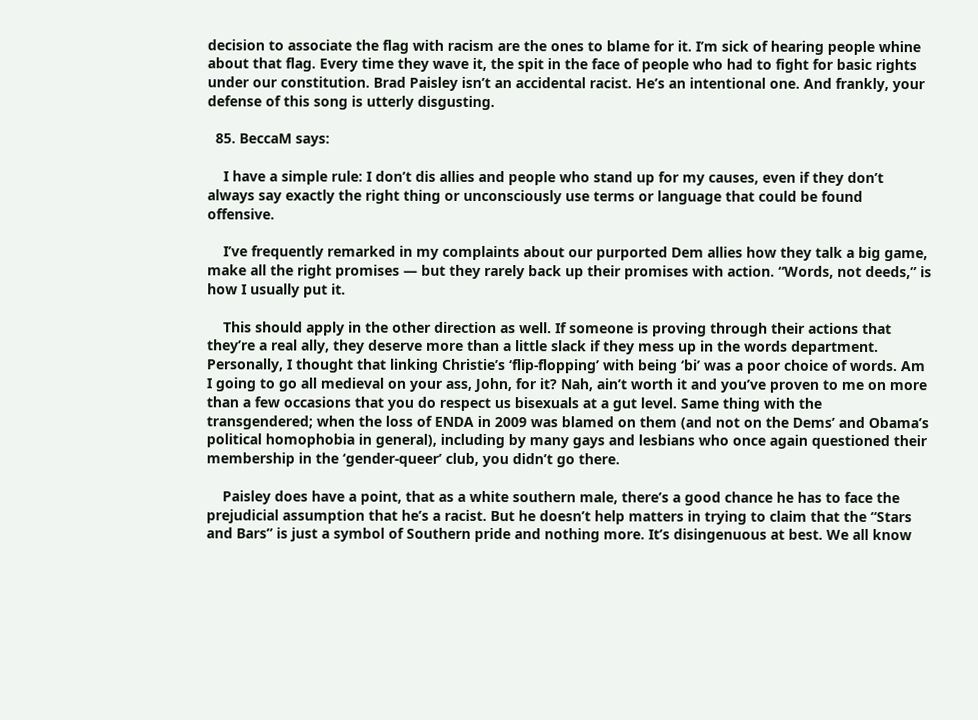decision to associate the flag with racism are the ones to blame for it. I’m sick of hearing people whine about that flag. Every time they wave it, the spit in the face of people who had to fight for basic rights under our constitution. Brad Paisley isn’t an accidental racist. He’s an intentional one. And frankly, your defense of this song is utterly disgusting.

  85. BeccaM says:

    I have a simple rule: I don’t dis allies and people who stand up for my causes, even if they don’t always say exactly the right thing or unconsciously use terms or language that could be found offensive.

    I’ve frequently remarked in my complaints about our purported Dem allies how they talk a big game, make all the right promises — but they rarely back up their promises with action. “Words, not deeds,” is how I usually put it.

    This should apply in the other direction as well. If someone is proving through their actions that they’re a real ally, they deserve more than a little slack if they mess up in the words department. Personally, I thought that linking Christie’s ‘flip-flopping’ with being ‘bi’ was a poor choice of words. Am I going to go all medieval on your ass, John, for it? Nah, ain’t worth it and you’ve proven to me on more than a few occasions that you do respect us bisexuals at a gut level. Same thing with the transgendered; when the loss of ENDA in 2009 was blamed on them (and not on the Dems’ and Obama’s political homophobia in general), including by many gays and lesbians who once again questioned their membership in the ‘gender-queer’ club, you didn’t go there.

    Paisley does have a point, that as a white southern male, there’s a good chance he has to face the prejudicial assumption that he’s a racist. But he doesn’t help matters in trying to claim that the “Stars and Bars” is just a symbol of Southern pride and nothing more. It’s disingenuous at best. We all know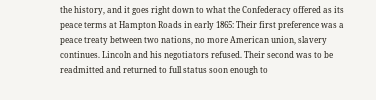the history, and it goes right down to what the Confederacy offered as its peace terms at Hampton Roads in early 1865: Their first preference was a peace treaty between two nations, no more American union, slavery continues. Lincoln and his negotiators refused. Their second was to be readmitted and returned to full status soon enough to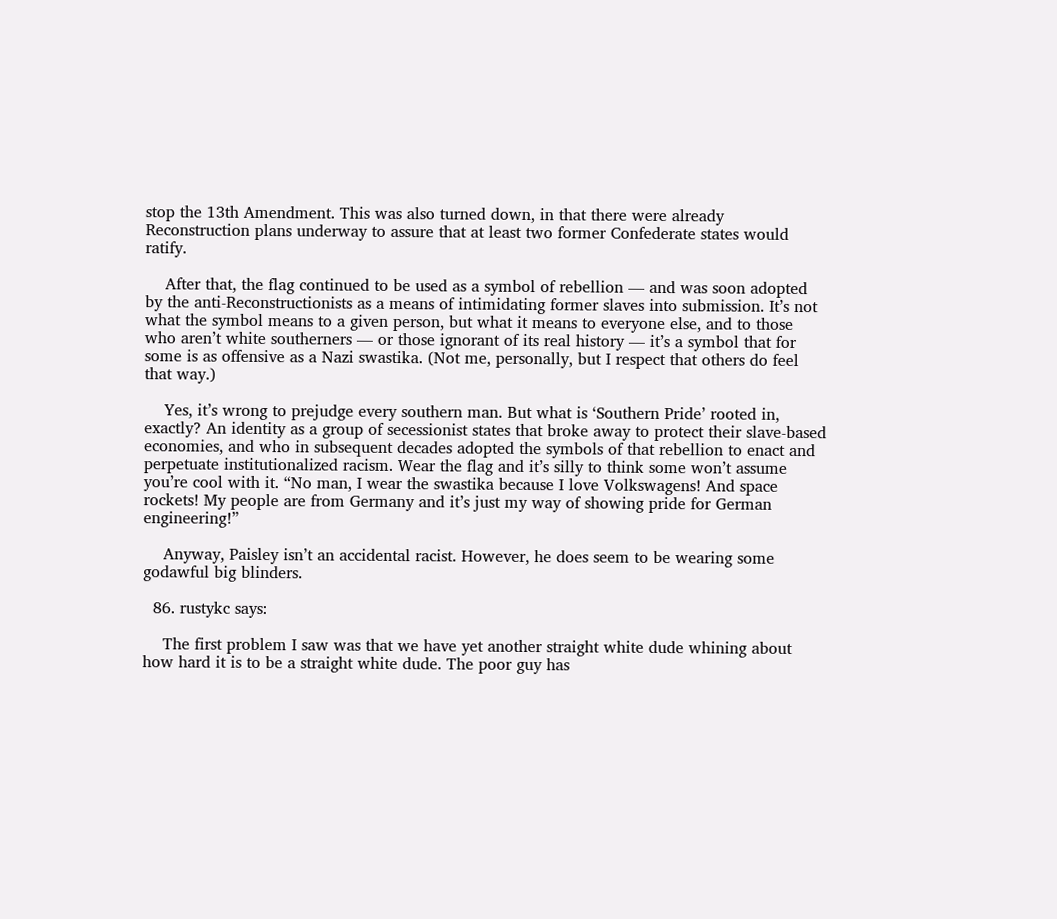stop the 13th Amendment. This was also turned down, in that there were already Reconstruction plans underway to assure that at least two former Confederate states would ratify.

    After that, the flag continued to be used as a symbol of rebellion — and was soon adopted by the anti-Reconstructionists as a means of intimidating former slaves into submission. It’s not what the symbol means to a given person, but what it means to everyone else, and to those who aren’t white southerners — or those ignorant of its real history — it’s a symbol that for some is as offensive as a Nazi swastika. (Not me, personally, but I respect that others do feel that way.)

    Yes, it’s wrong to prejudge every southern man. But what is ‘Southern Pride’ rooted in, exactly? An identity as a group of secessionist states that broke away to protect their slave-based economies, and who in subsequent decades adopted the symbols of that rebellion to enact and perpetuate institutionalized racism. Wear the flag and it’s silly to think some won’t assume you’re cool with it. “No man, I wear the swastika because I love Volkswagens! And space rockets! My people are from Germany and it’s just my way of showing pride for German engineering!”

    Anyway, Paisley isn’t an accidental racist. However, he does seem to be wearing some godawful big blinders.

  86. rustykc says:

    The first problem I saw was that we have yet another straight white dude whining about how hard it is to be a straight white dude. The poor guy has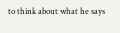to think about what he says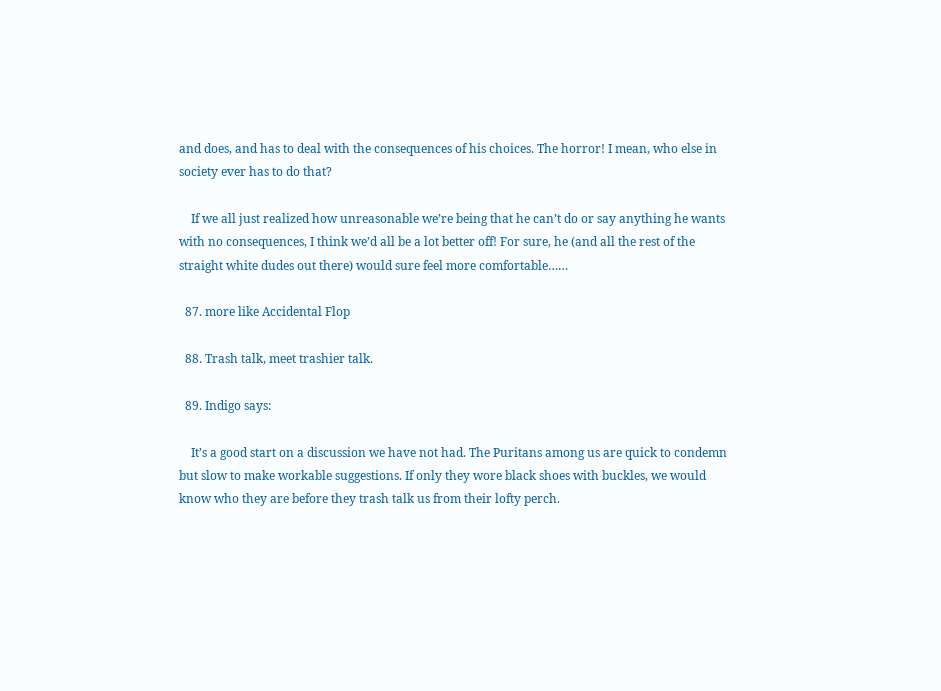and does, and has to deal with the consequences of his choices. The horror! I mean, who else in society ever has to do that?

    If we all just realized how unreasonable we’re being that he can’t do or say anything he wants with no consequences, I think we’d all be a lot better off! For sure, he (and all the rest of the straight white dudes out there) would sure feel more comfortable……

  87. more like Accidental Flop

  88. Trash talk, meet trashier talk.

  89. Indigo says:

    It’s a good start on a discussion we have not had. The Puritans among us are quick to condemn but slow to make workable suggestions. If only they wore black shoes with buckles, we would know who they are before they trash talk us from their lofty perch.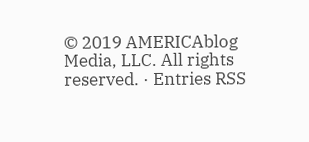© 2019 AMERICAblog Media, LLC. All rights reserved. · Entries RSS